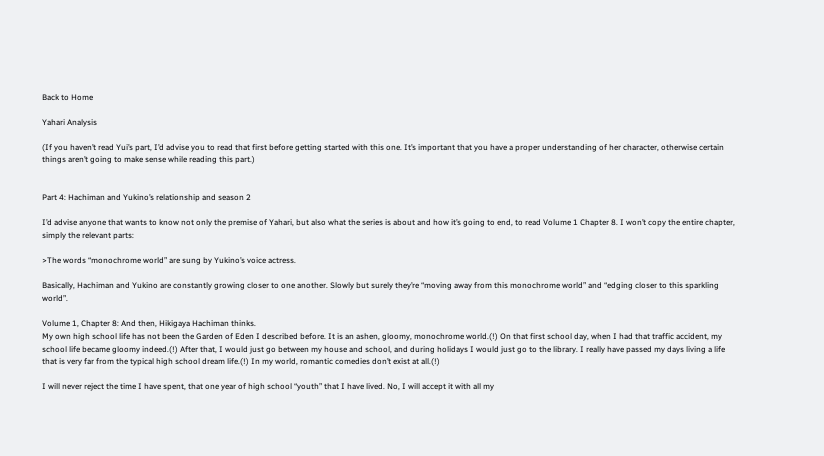Back to Home

Yahari Analysis

(If you haven’t read Yui’s part, I’d advise you to read that first before getting started with this one. It’s important that you have a proper understanding of her character, otherwise certain things aren’t going to make sense while reading this part.)


Part 4: Hachiman and Yukino’s relationship and season 2

I’d advise anyone that wants to know not only the premise of Yahari, but also what the series is about and how it’s going to end, to read Volume 1 Chapter 8. I won’t copy the entire chapter, simply the relevant parts:

>The words “monochrome world” are sung by Yukino’s voice actress.

Basically, Hachiman and Yukino are constantly growing closer to one another. Slowly but surely they’re “moving away from this monochrome world” and “edging closer to this sparkling world”.

Volume 1, Chapter 8: And then, Hikigaya Hachiman thinks.
My own high school life has not been the Garden of Eden I described before. It is an ashen, gloomy, monochrome world.(!) On that first school day, when I had that traffic accident, my school life became gloomy indeed.(!) After that, I would just go between my house and school, and during holidays I would just go to the library. I really have passed my days living a life that is very far from the typical high school dream life.(!) In my world, romantic comedies don’t exist at all.(!)

I will never reject the time I have spent, that one year of high school “youth” that I have lived. No, I will accept it with all my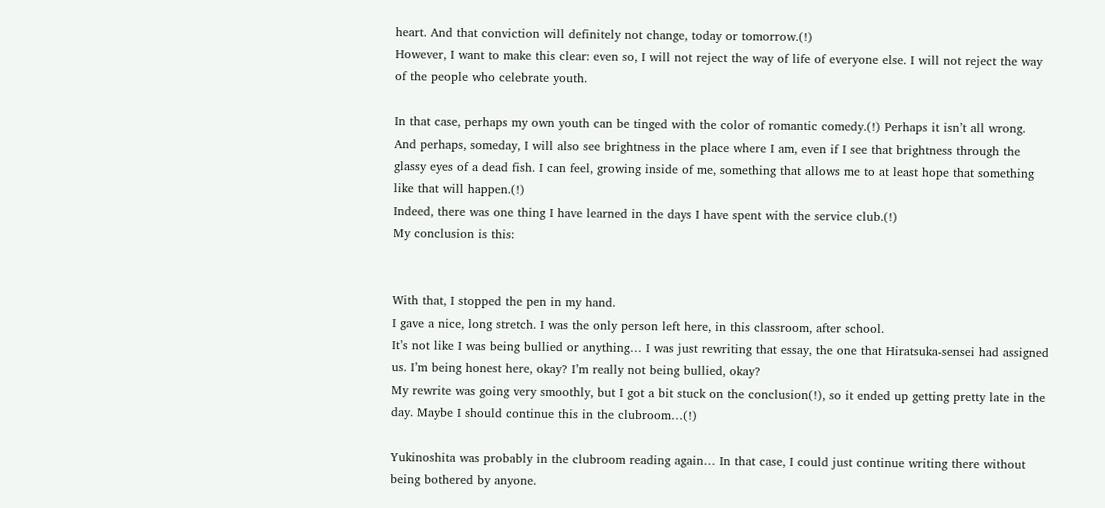heart. And that conviction will definitely not change, today or tomorrow.(!)
However, I want to make this clear: even so, I will not reject the way of life of everyone else. I will not reject the way of the people who celebrate youth.

In that case, perhaps my own youth can be tinged with the color of romantic comedy.(!) Perhaps it isn’t all wrong.
And perhaps, someday, I will also see brightness in the place where I am, even if I see that brightness through the glassy eyes of a dead fish. I can feel, growing inside of me, something that allows me to at least hope that something like that will happen.(!)
Indeed, there was one thing I have learned in the days I have spent with the service club.(!)
My conclusion is this:


With that, I stopped the pen in my hand.
I gave a nice, long stretch. I was the only person left here, in this classroom, after school.
It’s not like I was being bullied or anything… I was just rewriting that essay, the one that Hiratsuka-sensei had assigned us. I’m being honest here, okay? I’m really not being bullied, okay?
My rewrite was going very smoothly, but I got a bit stuck on the conclusion(!), so it ended up getting pretty late in the day. Maybe I should continue this in the clubroom…(!)

Yukinoshita was probably in the clubroom reading again… In that case, I could just continue writing there without being bothered by anyone.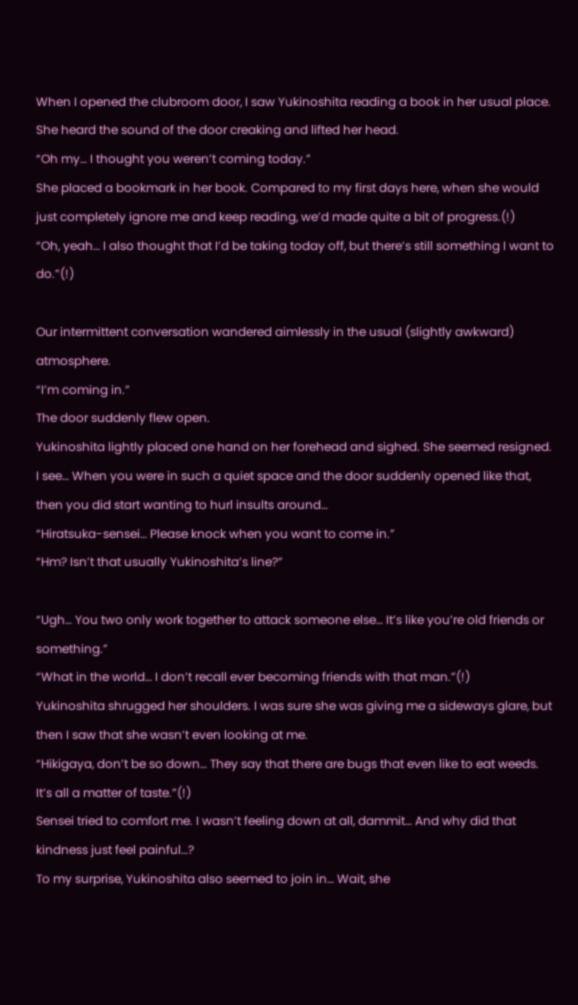When I opened the clubroom door, I saw Yukinoshita reading a book in her usual place.
She heard the sound of the door creaking and lifted her head.
“Oh my… I thought you weren’t coming today.”
She placed a bookmark in her book. Compared to my first days here, when she would just completely ignore me and keep reading, we’d made quite a bit of progress.(!)
“Oh, yeah… I also thought that I’d be taking today off, but there’s still something I want to do.”(!)

Our intermittent conversation wandered aimlessly in the usual (slightly awkward) atmosphere.
“I’m coming in.”
The door suddenly flew open.
Yukinoshita lightly placed one hand on her forehead and sighed. She seemed resigned. I see… When you were in such a quiet space and the door suddenly opened like that, then you did start wanting to hurl insults around…
“Hiratsuka-sensei… Please knock when you want to come in.”
“Hm? Isn’t that usually Yukinoshita’s line?”

“Ugh… You two only work together to attack someone else… It’s like you’re old friends or something.”
“What in the world… I don’t recall ever becoming friends with that man.”(!)
Yukinoshita shrugged her shoulders. I was sure she was giving me a sideways glare, but then I saw that she wasn’t even looking at me.
“Hikigaya, don’t be so down… They say that there are bugs that even like to eat weeds. It’s all a matter of taste.”(!)
Sensei tried to comfort me. I wasn’t feeling down at all, dammit… And why did that kindness just feel painful…?
To my surprise, Yukinoshita also seemed to join in… Wait, she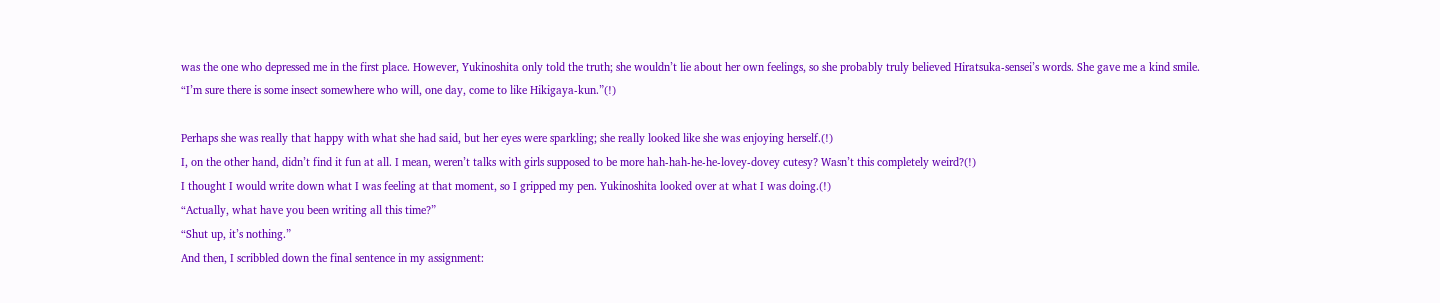was the one who depressed me in the first place. However, Yukinoshita only told the truth; she wouldn’t lie about her own feelings, so she probably truly believed Hiratsuka-sensei’s words. She gave me a kind smile.
“I’m sure there is some insect somewhere who will, one day, come to like Hikigaya-kun.”(!)

Perhaps she was really that happy with what she had said, but her eyes were sparkling; she really looked like she was enjoying herself.(!)
I, on the other hand, didn’t find it fun at all. I mean, weren’t talks with girls supposed to be more hah-hah-he-he-lovey-dovey cutesy? Wasn’t this completely weird?(!)
I thought I would write down what I was feeling at that moment, so I gripped my pen. Yukinoshita looked over at what I was doing.(!)
“Actually, what have you been writing all this time?”
“Shut up, it’s nothing.”
And then, I scribbled down the final sentence in my assignment: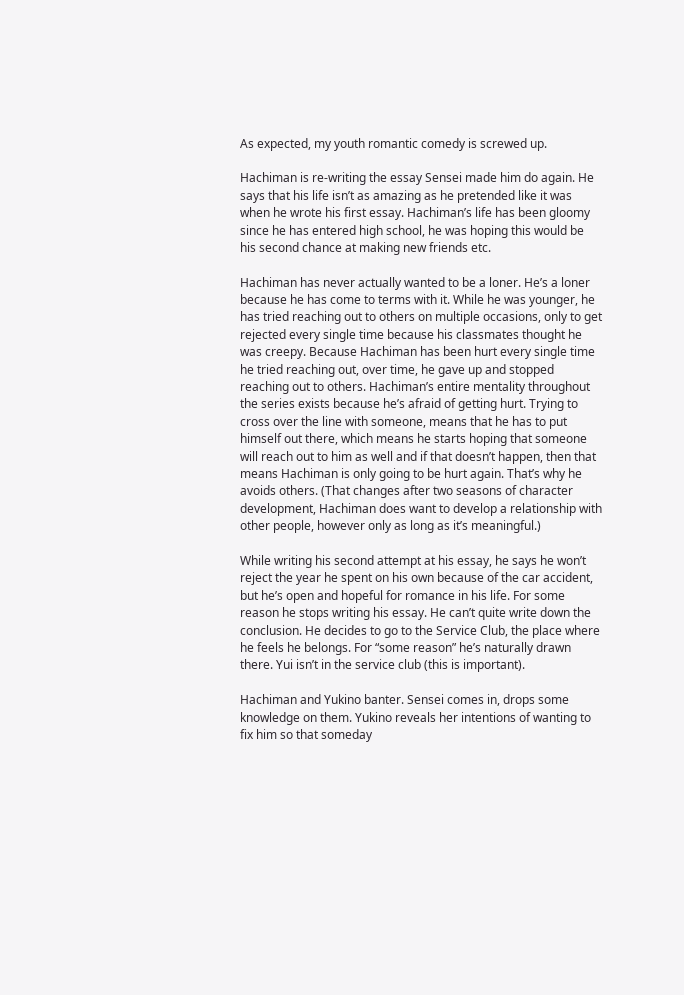As expected, my youth romantic comedy is screwed up.

Hachiman is re-writing the essay Sensei made him do again. He says that his life isn’t as amazing as he pretended like it was when he wrote his first essay. Hachiman’s life has been gloomy since he has entered high school, he was hoping this would be his second chance at making new friends etc.

Hachiman has never actually wanted to be a loner. He’s a loner because he has come to terms with it. While he was younger, he has tried reaching out to others on multiple occasions, only to get rejected every single time because his classmates thought he was creepy. Because Hachiman has been hurt every single time he tried reaching out, over time, he gave up and stopped reaching out to others. Hachiman’s entire mentality throughout the series exists because he’s afraid of getting hurt. Trying to cross over the line with someone, means that he has to put himself out there, which means he starts hoping that someone will reach out to him as well and if that doesn’t happen, then that means Hachiman is only going to be hurt again. That’s why he avoids others. (That changes after two seasons of character development, Hachiman does want to develop a relationship with other people, however only as long as it’s meaningful.)

While writing his second attempt at his essay, he says he won’t reject the year he spent on his own because of the car accident, but he’s open and hopeful for romance in his life. For some reason he stops writing his essay. He can’t quite write down the conclusion. He decides to go to the Service Club, the place where he feels he belongs. For “some reason” he’s naturally drawn there. Yui isn’t in the service club (this is important).

Hachiman and Yukino banter. Sensei comes in, drops some knowledge on them. Yukino reveals her intentions of wanting to fix him so that someday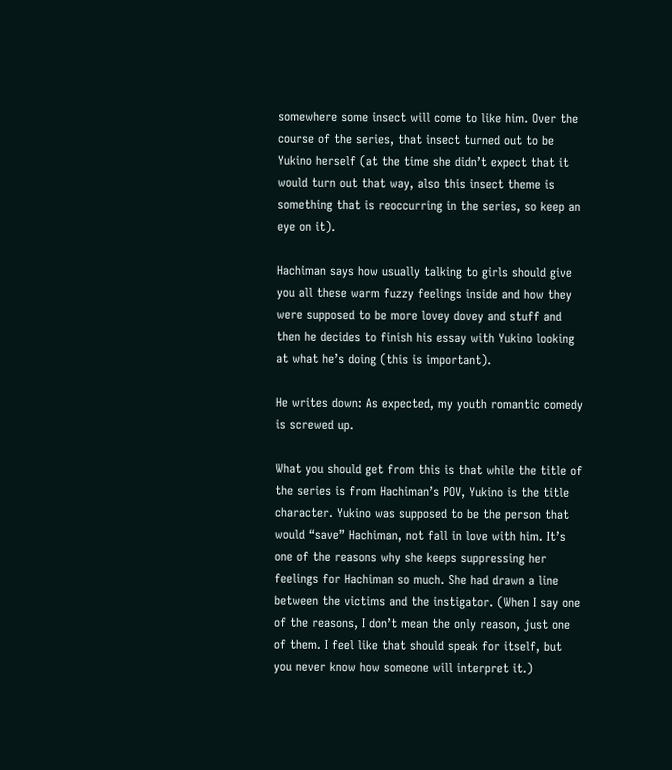somewhere some insect will come to like him. Over the course of the series, that insect turned out to be Yukino herself (at the time she didn’t expect that it would turn out that way, also this insect theme is something that is reoccurring in the series, so keep an eye on it).

Hachiman says how usually talking to girls should give you all these warm fuzzy feelings inside and how they were supposed to be more lovey dovey and stuff and then he decides to finish his essay with Yukino looking at what he’s doing (this is important).

He writes down: As expected, my youth romantic comedy is screwed up.

What you should get from this is that while the title of the series is from Hachiman’s POV, Yukino is the title character. Yukino was supposed to be the person that would “save” Hachiman, not fall in love with him. It’s one of the reasons why she keeps suppressing her feelings for Hachiman so much. She had drawn a line between the victims and the instigator. (When I say one of the reasons, I don’t mean the only reason, just one of them. I feel like that should speak for itself, but you never know how someone will interpret it.)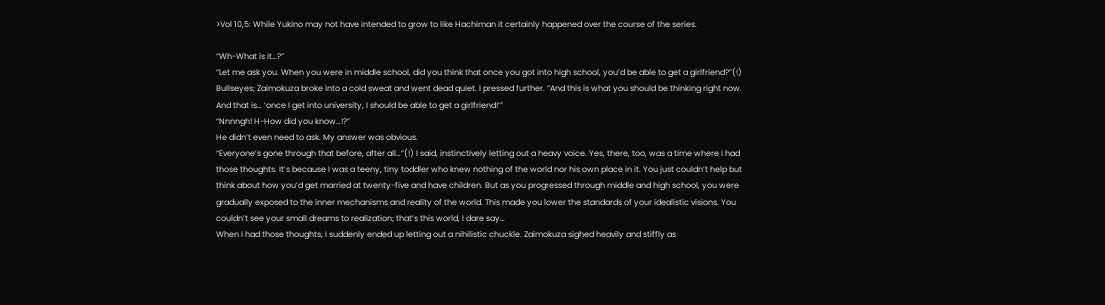>Vol 10,5: While Yukino may not have intended to grow to like Hachiman it certainly happened over the course of the series.

“Wh-What is it…?”
“Let me ask you. When you were in middle school, did you think that once you got into high school, you’d be able to get a girlfriend?”(!)
Bullseyes; Zaimokuza broke into a cold sweat and went dead quiet. I pressed further. “And this is what you should be thinking right now. And that is… ‘once I get into university, I should be able to get a girlfriend!’”
“Nnnngh! H-How did you know…!?”
He didn’t even need to ask. My answer was obvious.
“Everyone’s gone through that before, after all…”(!) I said, instinctively letting out a heavy voice. Yes, there, too, was a time where I had those thoughts. It’s because I was a teeny, tiny toddler who knew nothing of the world nor his own place in it. You just couldn’t help but think about how you’d get married at twenty-five and have children. But as you progressed through middle and high school, you were gradually exposed to the inner mechanisms and reality of the world. This made you lower the standards of your idealistic visions. You couldn’t see your small dreams to realization; that’s this world, I dare say…
When I had those thoughts, I suddenly ended up letting out a nihilistic chuckle. Zaimokuza sighed heavily and stiffly as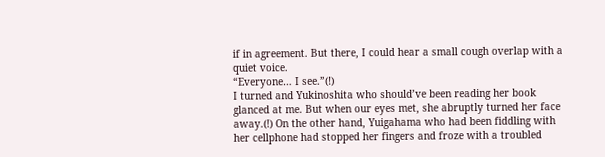if in agreement. But there, I could hear a small cough overlap with a quiet voice.
“Everyone… I see.”(!)
I turned and Yukinoshita who should’ve been reading her book glanced at me. But when our eyes met, she abruptly turned her face away.(!) On the other hand, Yuigahama who had been fiddling with her cellphone had stopped her fingers and froze with a troubled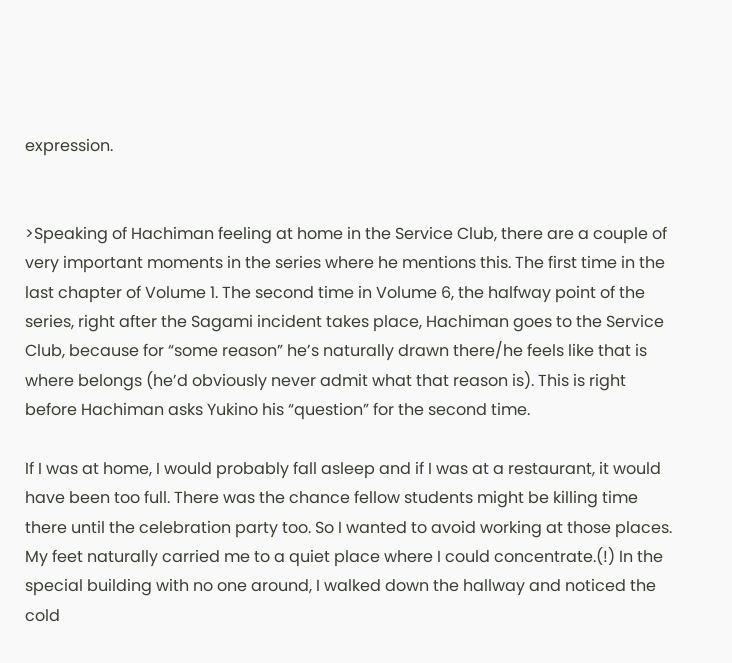expression.


>Speaking of Hachiman feeling at home in the Service Club, there are a couple of very important moments in the series where he mentions this. The first time in the last chapter of Volume 1. The second time in Volume 6, the halfway point of the series, right after the Sagami incident takes place, Hachiman goes to the Service Club, because for “some reason” he’s naturally drawn there/he feels like that is where belongs (he’d obviously never admit what that reason is). This is right before Hachiman asks Yukino his “question” for the second time.

If I was at home, I would probably fall asleep and if I was at a restaurant, it would have been too full. There was the chance fellow students might be killing time there until the celebration party too. So I wanted to avoid working at those places. My feet naturally carried me to a quiet place where I could concentrate.(!) In the special building with no one around, I walked down the hallway and noticed the cold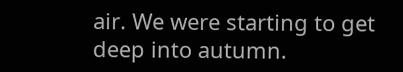air. We were starting to get deep into autumn.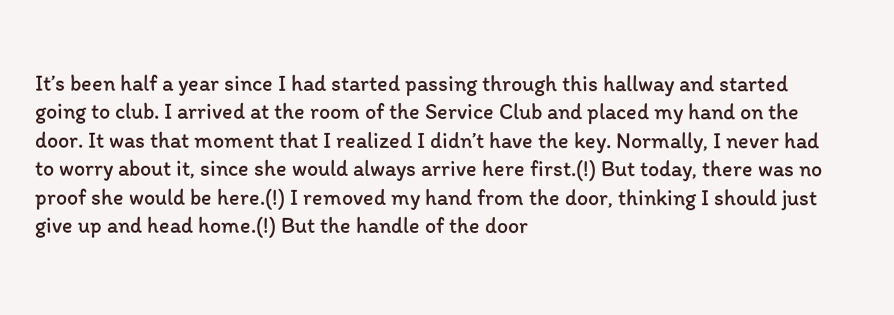It’s been half a year since I had started passing through this hallway and started going to club. I arrived at the room of the Service Club and placed my hand on the door. It was that moment that I realized I didn’t have the key. Normally, I never had to worry about it, since she would always arrive here first.(!) But today, there was no proof she would be here.(!) I removed my hand from the door, thinking I should just give up and head home.(!) But the handle of the door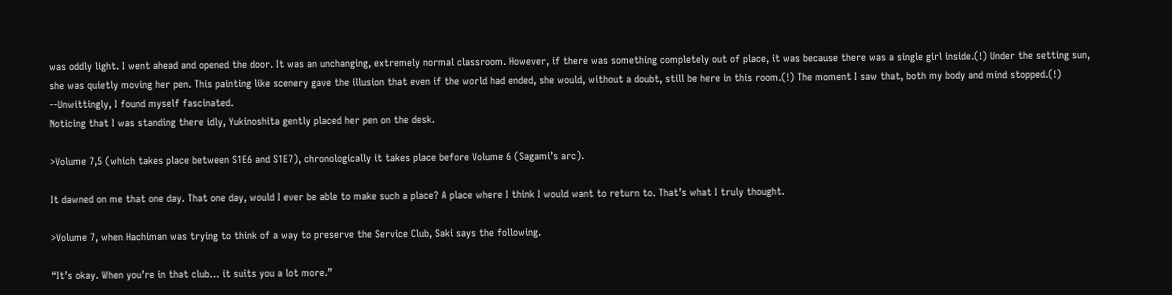was oddly light. I went ahead and opened the door. It was an unchanging, extremely normal classroom. However, if there was something completely out of place, it was because there was a single girl inside.(!) Under the setting sun, she was quietly moving her pen. This painting like scenery gave the illusion that even if the world had ended, she would, without a doubt, still be here in this room.(!) The moment I saw that, both my body and mind stopped.(!)
--Unwittingly, I found myself fascinated.
Noticing that I was standing there idly, Yukinoshita gently placed her pen on the desk.

>Volume 7,5 (which takes place between S1E6 and S1E7), chronologically it takes place before Volume 6 (Sagami’s arc).

It dawned on me that one day. That one day, would I ever be able to make such a place? A place where I think I would want to return to. That’s what I truly thought.

>Volume 7, when Hachiman was trying to think of a way to preserve the Service Club, Saki says the following.

“It’s okay. When you’re in that club… it suits you a lot more.”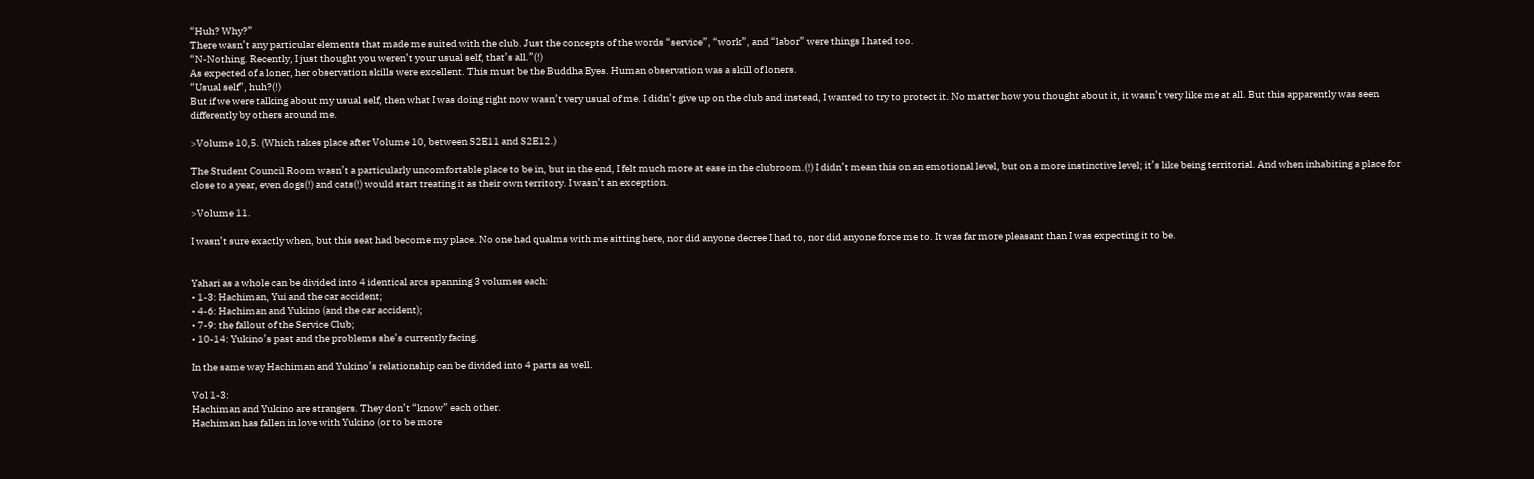“Huh? Why?”
There wasn’t any particular elements that made me suited with the club. Just the concepts of the words “service”, “work”, and “labor” were things I hated too.
“N-Nothing. Recently, I just thought you weren’t your usual self, that’s all.”(!)
As expected of a loner, her observation skills were excellent. This must be the Buddha Eyes. Human observation was a skill of loners.
“Usual self”, huh?(!)
But if we were talking about my usual self, then what I was doing right now wasn’t very usual of me. I didn’t give up on the club and instead, I wanted to try to protect it. No matter how you thought about it, it wasn’t very like me at all. But this apparently was seen differently by others around me.

>Volume 10,5. (Which takes place after Volume 10, between S2E11 and S2E12.)

The Student Council Room wasn’t a particularly uncomfortable place to be in, but in the end, I felt much more at ease in the clubroom.(!) I didn’t mean this on an emotional level, but on a more instinctive level; it’s like being territorial. And when inhabiting a place for close to a year, even dogs(!) and cats(!) would start treating it as their own territory. I wasn’t an exception.

>Volume 11.

I wasn’t sure exactly when, but this seat had become my place. No one had qualms with me sitting here, nor did anyone decree I had to, nor did anyone force me to. It was far more pleasant than I was expecting it to be.


Yahari as a whole can be divided into 4 identical arcs spanning 3 volumes each:
• 1-3: Hachiman, Yui and the car accident;
• 4-6: Hachiman and Yukino (and the car accident);
• 7-9: the fallout of the Service Club;
• 10-14: Yukino’s past and the problems she’s currently facing.

In the same way Hachiman and Yukino’s relationship can be divided into 4 parts as well.

Vol 1-3:
Hachiman and Yukino are strangers. They don’t “know” each other.
Hachiman has fallen in love with Yukino (or to be more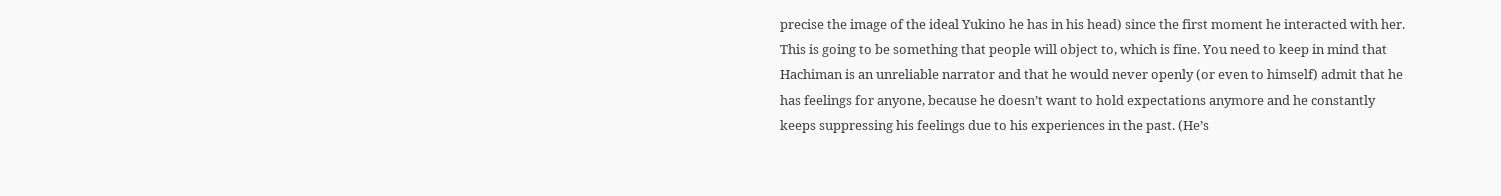precise the image of the ideal Yukino he has in his head) since the first moment he interacted with her. This is going to be something that people will object to, which is fine. You need to keep in mind that Hachiman is an unreliable narrator and that he would never openly (or even to himself) admit that he has feelings for anyone, because he doesn’t want to hold expectations anymore and he constantly keeps suppressing his feelings due to his experiences in the past. (He’s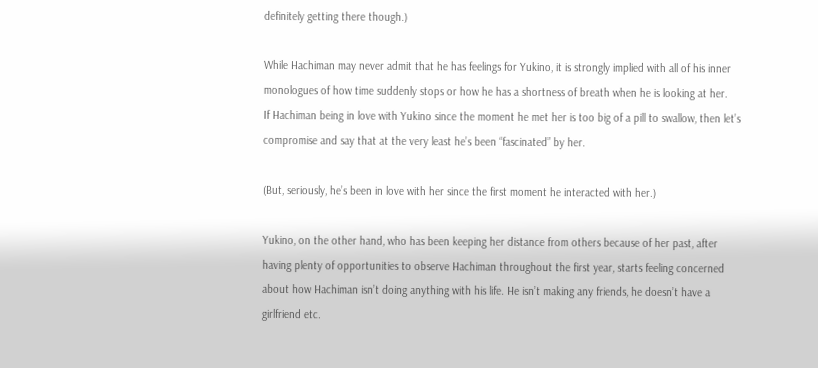definitely getting there though.)

While Hachiman may never admit that he has feelings for Yukino, it is strongly implied with all of his inner monologues of how time suddenly stops or how he has a shortness of breath when he is looking at her.
If Hachiman being in love with Yukino since the moment he met her is too big of a pill to swallow, then let’s compromise and say that at the very least he’s been “fascinated” by her.

(But, seriously, he’s been in love with her since the first moment he interacted with her.)

Yukino, on the other hand, who has been keeping her distance from others because of her past, after having plenty of opportunities to observe Hachiman throughout the first year, starts feeling concerned about how Hachiman isn’t doing anything with his life. He isn’t making any friends, he doesn’t have a girlfriend etc.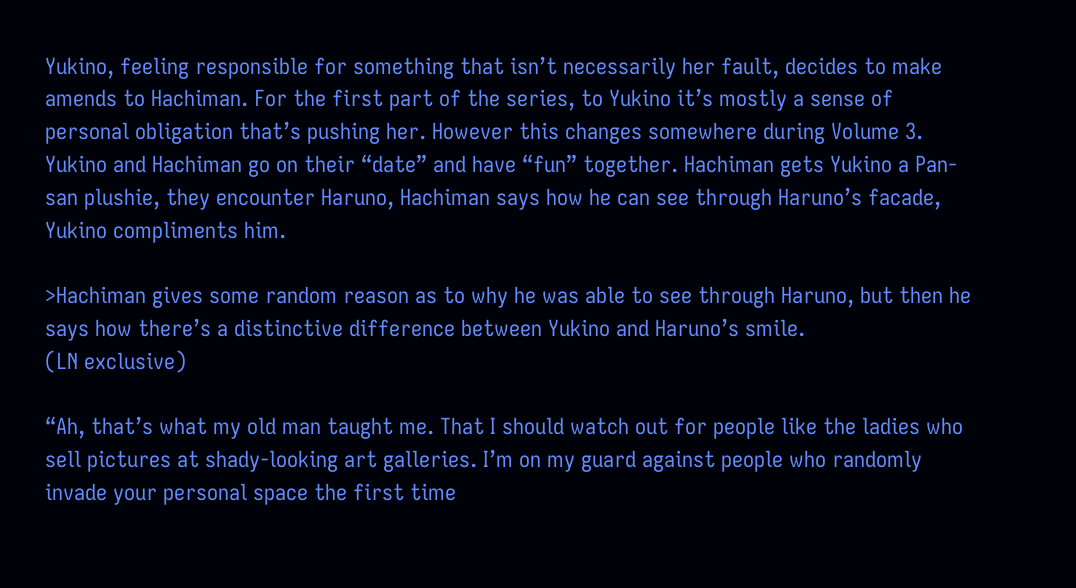Yukino, feeling responsible for something that isn’t necessarily her fault, decides to make amends to Hachiman. For the first part of the series, to Yukino it’s mostly a sense of personal obligation that’s pushing her. However this changes somewhere during Volume 3. Yukino and Hachiman go on their “date” and have “fun” together. Hachiman gets Yukino a Pan-san plushie, they encounter Haruno, Hachiman says how he can see through Haruno’s facade, Yukino compliments him.

>Hachiman gives some random reason as to why he was able to see through Haruno, but then he says how there’s a distinctive difference between Yukino and Haruno’s smile.
(LN exclusive)

“Ah, that’s what my old man taught me. That I should watch out for people like the ladies who sell pictures at shady‐looking art galleries. I’m on my guard against people who randomly invade your personal space the first time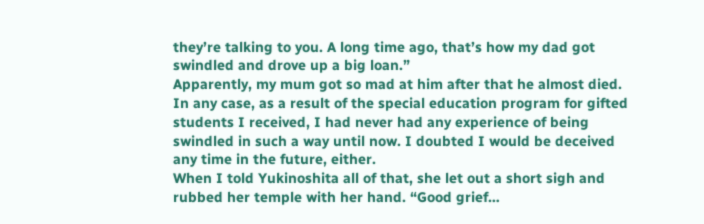they’re talking to you. A long time ago, that’s how my dad got swindled and drove up a big loan.”
Apparently, my mum got so mad at him after that he almost died. In any case, as a result of the special education program for gifted students I received, I had never had any experience of being swindled in such a way until now. I doubted I would be deceived any time in the future, either.
When I told Yukinoshita all of that, she let out a short sigh and rubbed her temple with her hand. “Good grief…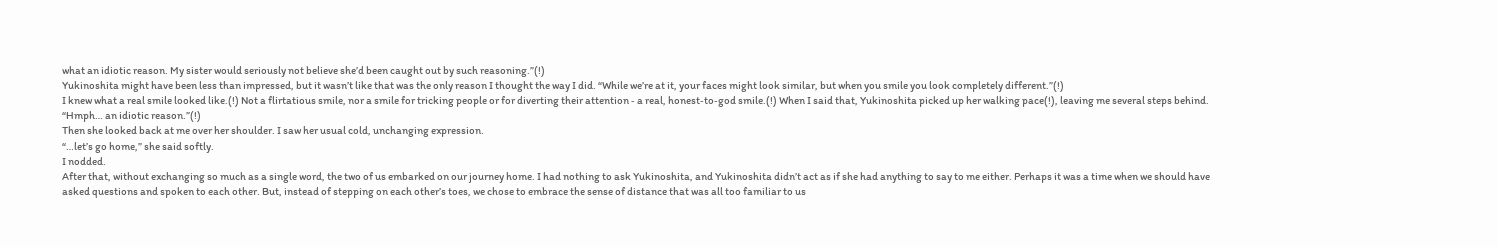what an idiotic reason. My sister would seriously not believe she’d been caught out by such reasoning.”(!)
Yukinoshita might have been less than impressed, but it wasn’t like that was the only reason I thought the way I did. “While we’re at it, your faces might look similar, but when you smile you look completely different.”(!)
I knew what a real smile looked like.(!) Not a flirtatious smile, nor a smile for tricking people or for diverting their attention ‐ a real, honest‐to‐god smile.(!) When I said that, Yukinoshita picked up her walking pace(!), leaving me several steps behind. “Hmph… an idiotic reason.”(!)
Then she looked back at me over her shoulder. I saw her usual cold, unchanging expression.
“…let’s go home,” she said softly.
I nodded.
After that, without exchanging so much as a single word, the two of us embarked on our journey home. I had nothing to ask Yukinoshita, and Yukinoshita didn’t act as if she had anything to say to me either. Perhaps it was a time when we should have asked questions and spoken to each other. But, instead of stepping on each other’s toes, we chose to embrace the sense of distance that was all too familiar to us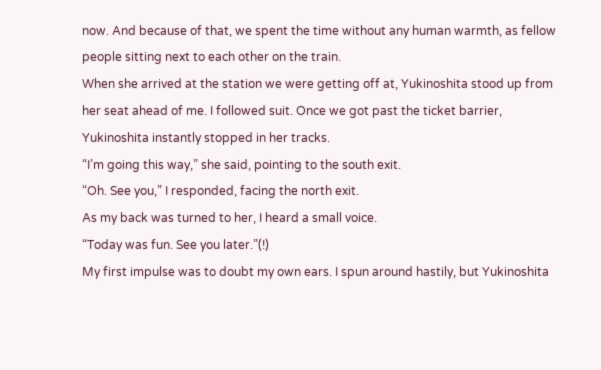now. And because of that, we spent the time without any human warmth, as fellow people sitting next to each other on the train.
When she arrived at the station we were getting off at, Yukinoshita stood up from her seat ahead of me. I followed suit. Once we got past the ticket barrier, Yukinoshita instantly stopped in her tracks.
“I’m going this way,” she said, pointing to the south exit.
“Oh. See you,” I responded, facing the north exit.
As my back was turned to her, I heard a small voice.
“Today was fun. See you later.”(!)
My first impulse was to doubt my own ears. I spun around hastily, but Yukinoshita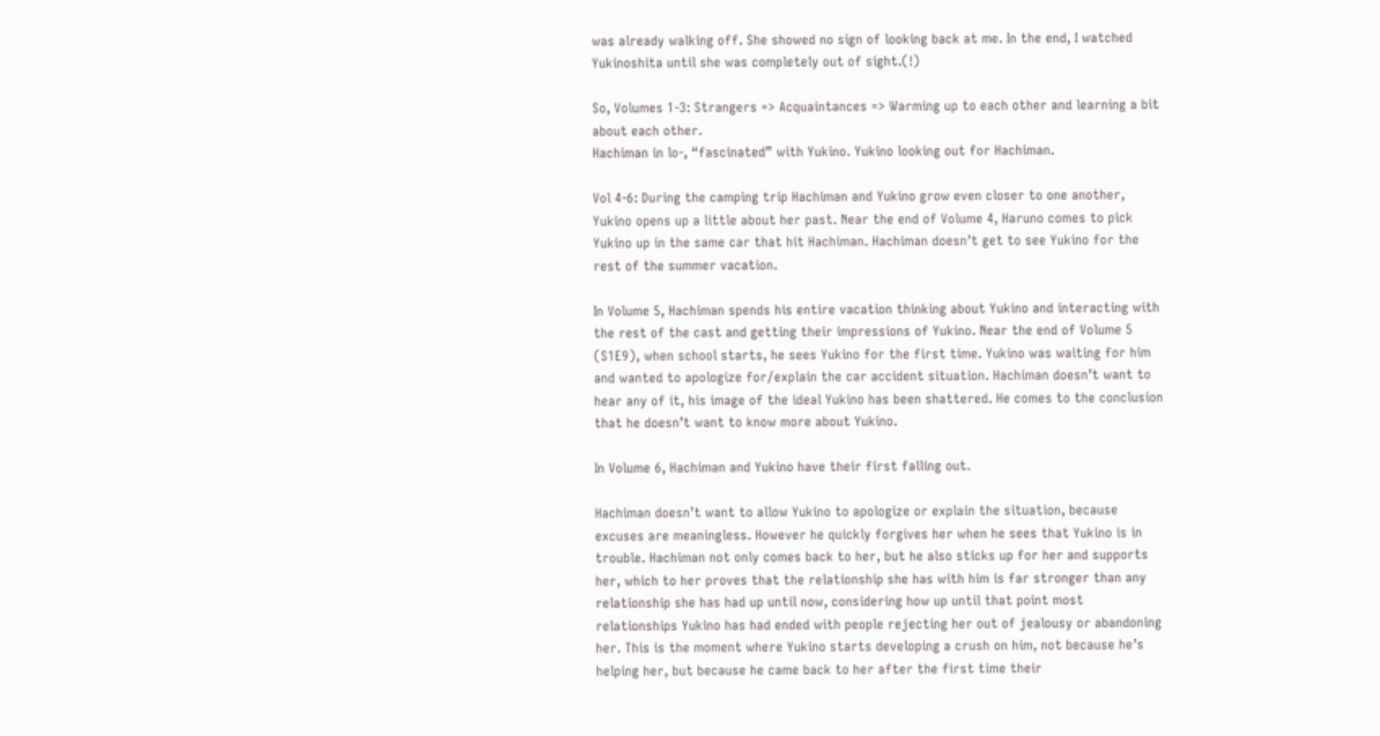was already walking off. She showed no sign of looking back at me. In the end, I watched Yukinoshita until she was completely out of sight.(!)

So, Volumes 1-3: Strangers => Acquaintances => Warming up to each other and learning a bit about each other.
Hachiman in lo-, “fascinated” with Yukino. Yukino looking out for Hachiman.

Vol 4-6: During the camping trip Hachiman and Yukino grow even closer to one another, Yukino opens up a little about her past. Near the end of Volume 4, Haruno comes to pick Yukino up in the same car that hit Hachiman. Hachiman doesn’t get to see Yukino for the rest of the summer vacation.

In Volume 5, Hachiman spends his entire vacation thinking about Yukino and interacting with the rest of the cast and getting their impressions of Yukino. Near the end of Volume 5 (S1E9), when school starts, he sees Yukino for the first time. Yukino was waiting for him and wanted to apologize for/explain the car accident situation. Hachiman doesn’t want to hear any of it, his image of the ideal Yukino has been shattered. He comes to the conclusion that he doesn’t want to know more about Yukino.

In Volume 6, Hachiman and Yukino have their first falling out.

Hachiman doesn’t want to allow Yukino to apologize or explain the situation, because excuses are meaningless. However he quickly forgives her when he sees that Yukino is in trouble. Hachiman not only comes back to her, but he also sticks up for her and supports her, which to her proves that the relationship she has with him is far stronger than any relationship she has had up until now, considering how up until that point most relationships Yukino has had ended with people rejecting her out of jealousy or abandoning her. This is the moment where Yukino starts developing a crush on him, not because he’s helping her, but because he came back to her after the first time their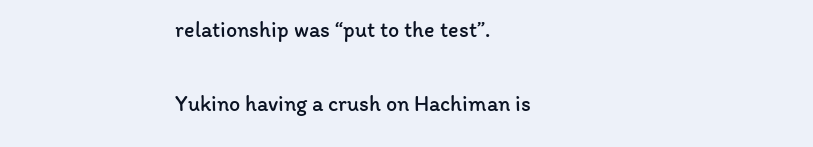relationship was “put to the test”.

Yukino having a crush on Hachiman is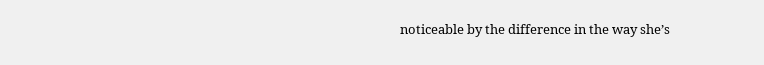noticeable by the difference in the way she’s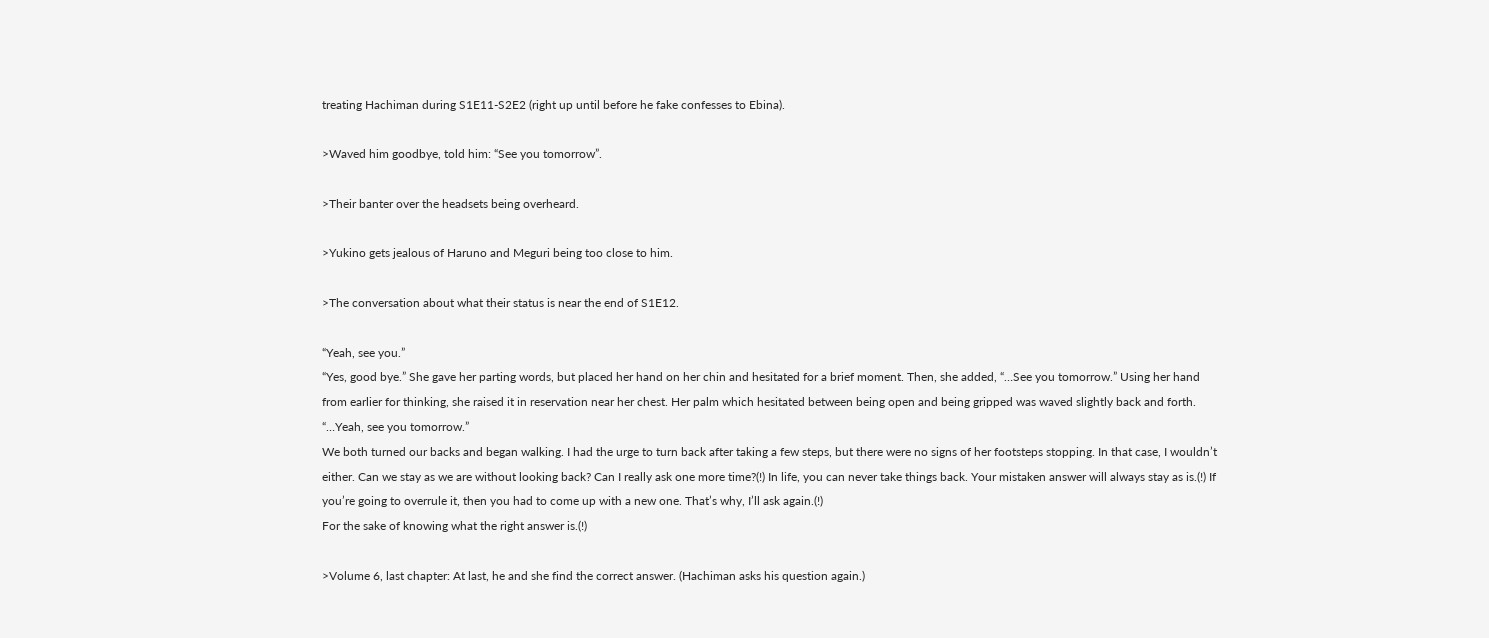treating Hachiman during S1E11-S2E2 (right up until before he fake confesses to Ebina).

>Waved him goodbye, told him: “See you tomorrow”.

>Their banter over the headsets being overheard.

>Yukino gets jealous of Haruno and Meguri being too close to him.

>The conversation about what their status is near the end of S1E12.

“Yeah, see you.”
“Yes, good bye.” She gave her parting words, but placed her hand on her chin and hesitated for a brief moment. Then, she added, “…See you tomorrow.” Using her hand from earlier for thinking, she raised it in reservation near her chest. Her palm which hesitated between being open and being gripped was waved slightly back and forth.
“…Yeah, see you tomorrow.”
We both turned our backs and began walking. I had the urge to turn back after taking a few steps, but there were no signs of her footsteps stopping. In that case, I wouldn’t either. Can we stay as we are without looking back? Can I really ask one more time?(!) In life, you can never take things back. Your mistaken answer will always stay as is.(!) If you’re going to overrule it, then you had to come up with a new one. That’s why, I’ll ask again.(!)
For the sake of knowing what the right answer is.(!)

>Volume 6, last chapter: At last, he and she find the correct answer. (Hachiman asks his question again.)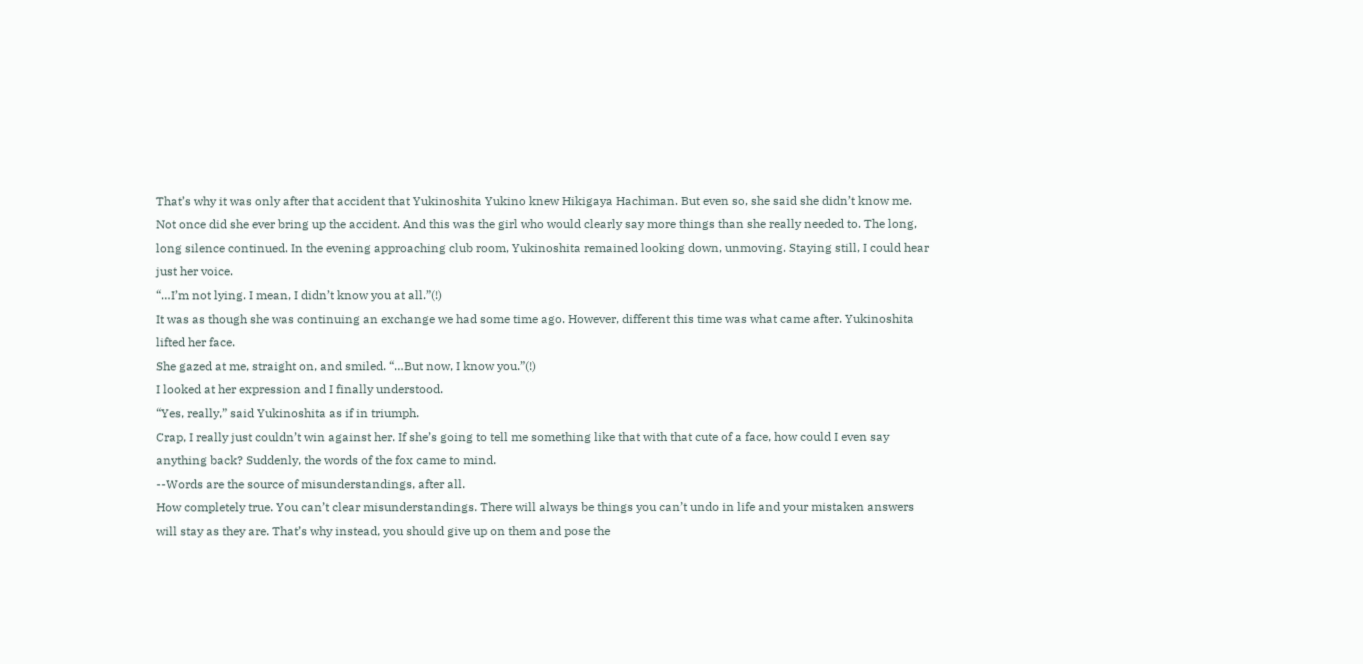That’s why it was only after that accident that Yukinoshita Yukino knew Hikigaya Hachiman. But even so, she said she didn’t know me. Not once did she ever bring up the accident. And this was the girl who would clearly say more things than she really needed to. The long, long silence continued. In the evening approaching club room, Yukinoshita remained looking down, unmoving. Staying still, I could hear just her voice.
“…I’m not lying. I mean, I didn’t know you at all.”(!)
It was as though she was continuing an exchange we had some time ago. However, different this time was what came after. Yukinoshita lifted her face.
She gazed at me, straight on, and smiled. “…But now, I know you.”(!)
I looked at her expression and I finally understood.
“Yes, really,” said Yukinoshita as if in triumph.
Crap, I really just couldn’t win against her. If she’s going to tell me something like that with that cute of a face, how could I even say anything back? Suddenly, the words of the fox came to mind.
--Words are the source of misunderstandings, after all.
How completely true. You can’t clear misunderstandings. There will always be things you can’t undo in life and your mistaken answers will stay as they are. That’s why instead, you should give up on them and pose the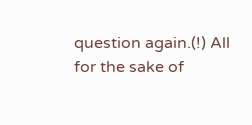question again.(!) All for the sake of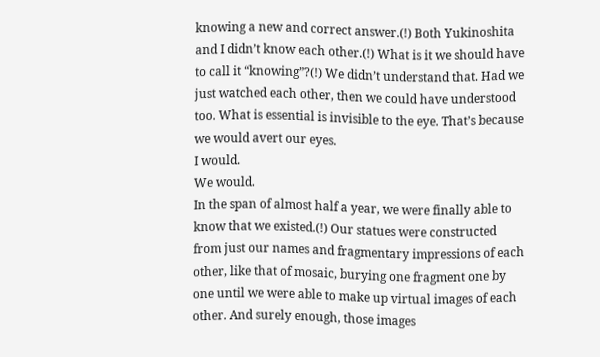knowing a new and correct answer.(!) Both Yukinoshita and I didn’t know each other.(!) What is it we should have to call it “knowing”?(!) We didn’t understand that. Had we just watched each other, then we could have understood too. What is essential is invisible to the eye. That’s because we would avert our eyes.
I would.
We would.
In the span of almost half a year, we were finally able to know that we existed.(!) Our statues were constructed from just our names and fragmentary impressions of each other, like that of mosaic, burying one fragment one by one until we were able to make up virtual images of each other. And surely enough, those images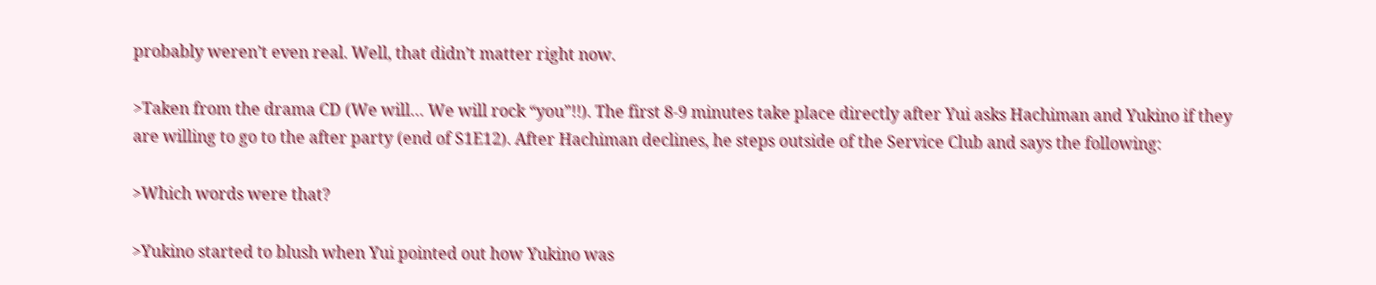probably weren’t even real. Well, that didn’t matter right now.

>Taken from the drama CD (We will… We will rock “you”!!). The first 8-9 minutes take place directly after Yui asks Hachiman and Yukino if they are willing to go to the after party (end of S1E12). After Hachiman declines, he steps outside of the Service Club and says the following:

>Which words were that?

>Yukino started to blush when Yui pointed out how Yukino was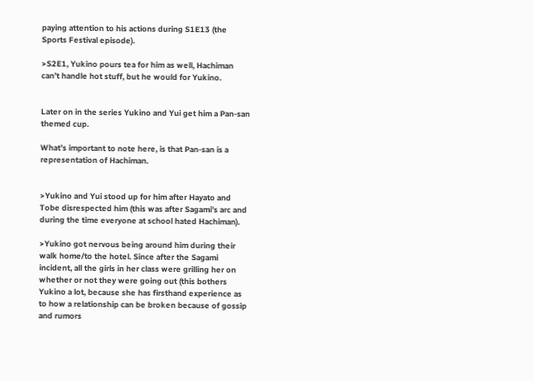paying attention to his actions during S1E13 (the Sports Festival episode).

>S2E1, Yukino pours tea for him as well, Hachiman can’t handle hot stuff, but he would for Yukino.


Later on in the series Yukino and Yui get him a Pan-san themed cup.

What’s important to note here, is that Pan-san is a representation of Hachiman.


>Yukino and Yui stood up for him after Hayato and Tobe disrespected him (this was after Sagami’s arc and during the time everyone at school hated Hachiman).

>Yukino got nervous being around him during their walk home/to the hotel. Since after the Sagami incident, all the girls in her class were grilling her on whether or not they were going out (this bothers Yukino a lot, because she has firsthand experience as to how a relationship can be broken because of gossip and rumors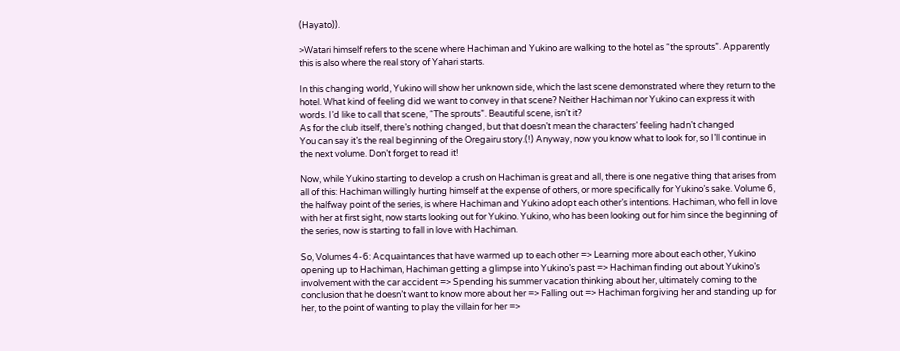(Hayato)).

>Watari himself refers to the scene where Hachiman and Yukino are walking to the hotel as “the sprouts”. Apparently this is also where the real story of Yahari starts.

In this changing world, Yukino will show her unknown side, which the last scene demonstrated where they return to the hotel. What kind of feeling did we want to convey in that scene? Neither Hachiman nor Yukino can express it with words. I’d like to call that scene, “The sprouts”. Beautiful scene, isn’t it?
As for the club itself, there’s nothing changed, but that doesn’t mean the characters’ feeling hadn’t changed
You can say it’s the real beginning of the Oregairu story.(!) Anyway, now you know what to look for, so I’ll continue in the next volume. Don’t forget to read it!

Now, while Yukino starting to develop a crush on Hachiman is great and all, there is one negative thing that arises from all of this: Hachiman willingly hurting himself at the expense of others, or more specifically for Yukino’s sake. Volume 6, the halfway point of the series, is where Hachiman and Yukino adopt each other’s intentions. Hachiman, who fell in love with her at first sight, now starts looking out for Yukino. Yukino, who has been looking out for him since the beginning of the series, now is starting to fall in love with Hachiman.

So, Volumes 4-6: Acquaintances that have warmed up to each other => Learning more about each other, Yukino opening up to Hachiman, Hachiman getting a glimpse into Yukino’s past => Hachiman finding out about Yukino’s involvement with the car accident => Spending his summer vacation thinking about her, ultimately coming to the conclusion that he doesn’t want to know more about her => Falling out => Hachiman forgiving her and standing up for her, to the point of wanting to play the villain for her =>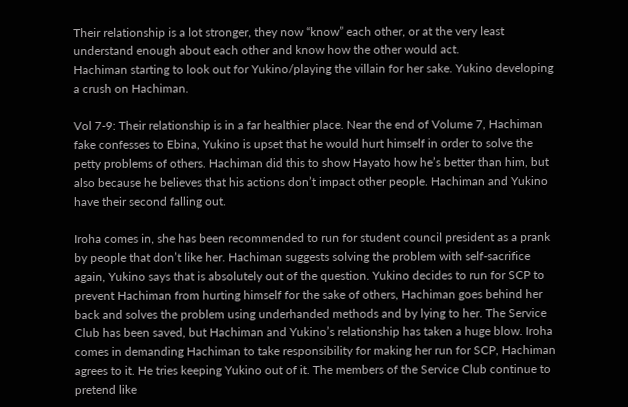Their relationship is a lot stronger, they now “know” each other, or at the very least understand enough about each other and know how the other would act.
Hachiman starting to look out for Yukino/playing the villain for her sake. Yukino developing a crush on Hachiman.

Vol 7-9: Their relationship is in a far healthier place. Near the end of Volume 7, Hachiman fake confesses to Ebina, Yukino is upset that he would hurt himself in order to solve the petty problems of others. Hachiman did this to show Hayato how he’s better than him, but also because he believes that his actions don’t impact other people. Hachiman and Yukino have their second falling out.

Iroha comes in, she has been recommended to run for student council president as a prank by people that don’t like her. Hachiman suggests solving the problem with self-sacrifice again, Yukino says that is absolutely out of the question. Yukino decides to run for SCP to prevent Hachiman from hurting himself for the sake of others, Hachiman goes behind her back and solves the problem using underhanded methods and by lying to her. The Service Club has been saved, but Hachiman and Yukino’s relationship has taken a huge blow. Iroha comes in demanding Hachiman to take responsibility for making her run for SCP, Hachiman agrees to it. He tries keeping Yukino out of it. The members of the Service Club continue to pretend like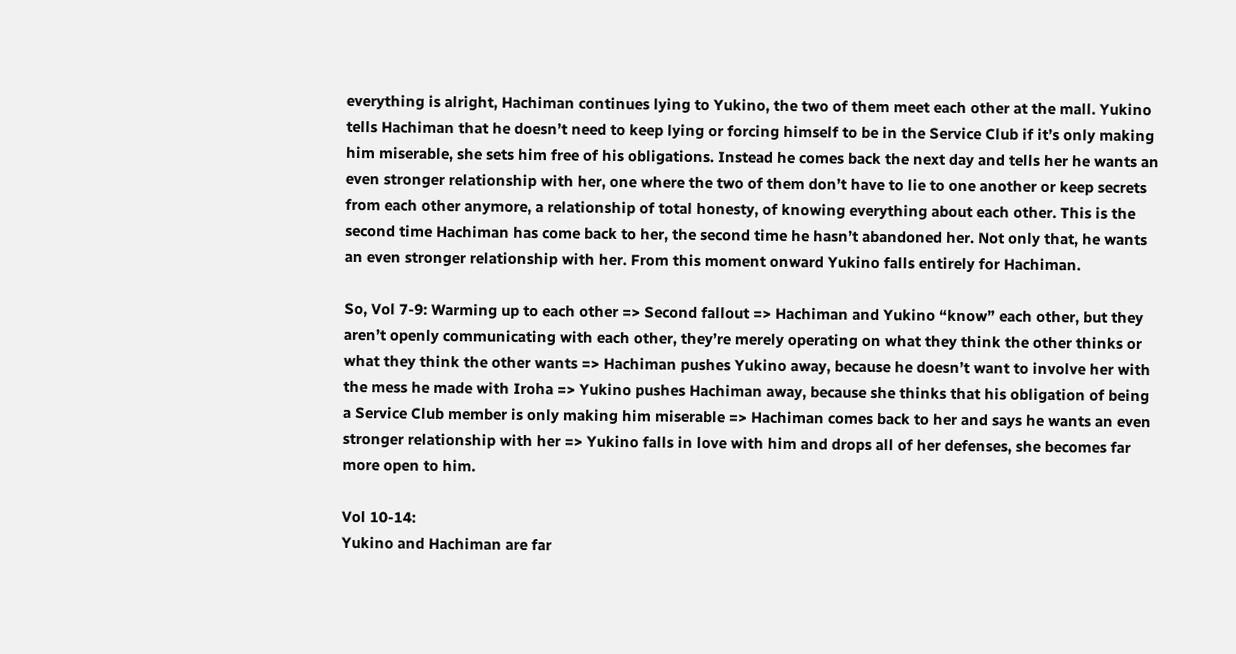everything is alright, Hachiman continues lying to Yukino, the two of them meet each other at the mall. Yukino tells Hachiman that he doesn’t need to keep lying or forcing himself to be in the Service Club if it’s only making him miserable, she sets him free of his obligations. Instead he comes back the next day and tells her he wants an even stronger relationship with her, one where the two of them don’t have to lie to one another or keep secrets from each other anymore, a relationship of total honesty, of knowing everything about each other. This is the second time Hachiman has come back to her, the second time he hasn’t abandoned her. Not only that, he wants an even stronger relationship with her. From this moment onward Yukino falls entirely for Hachiman.

So, Vol 7-9: Warming up to each other => Second fallout => Hachiman and Yukino “know” each other, but they aren’t openly communicating with each other, they’re merely operating on what they think the other thinks or what they think the other wants => Hachiman pushes Yukino away, because he doesn’t want to involve her with the mess he made with Iroha => Yukino pushes Hachiman away, because she thinks that his obligation of being a Service Club member is only making him miserable => Hachiman comes back to her and says he wants an even stronger relationship with her => Yukino falls in love with him and drops all of her defenses, she becomes far more open to him.

Vol 10-14:
Yukino and Hachiman are far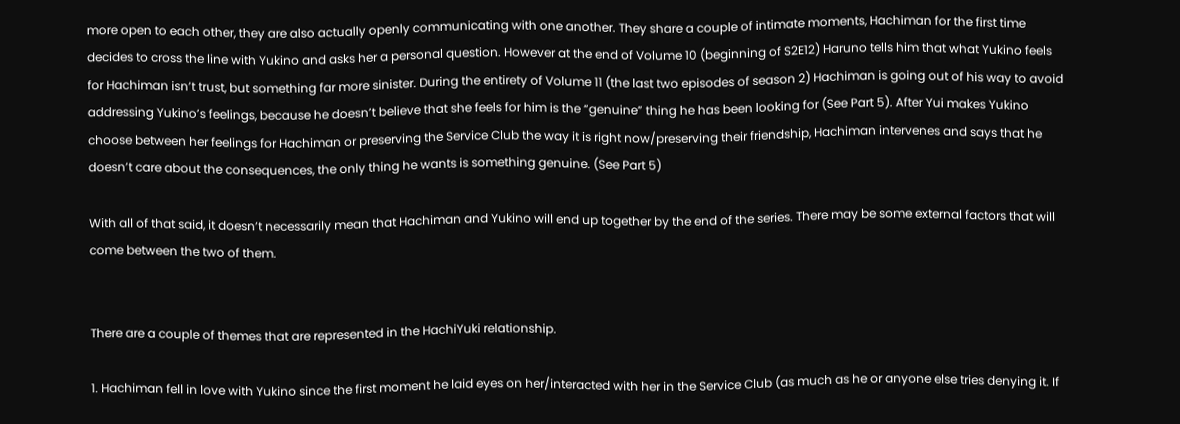more open to each other, they are also actually openly communicating with one another. They share a couple of intimate moments, Hachiman for the first time decides to cross the line with Yukino and asks her a personal question. However at the end of Volume 10 (beginning of S2E12) Haruno tells him that what Yukino feels for Hachiman isn’t trust, but something far more sinister. During the entirety of Volume 11 (the last two episodes of season 2) Hachiman is going out of his way to avoid addressing Yukino’s feelings, because he doesn’t believe that she feels for him is the “genuine” thing he has been looking for (See Part 5). After Yui makes Yukino choose between her feelings for Hachiman or preserving the Service Club the way it is right now/preserving their friendship, Hachiman intervenes and says that he doesn’t care about the consequences, the only thing he wants is something genuine. (See Part 5)

With all of that said, it doesn’t necessarily mean that Hachiman and Yukino will end up together by the end of the series. There may be some external factors that will come between the two of them.


There are a couple of themes that are represented in the HachiYuki relationship.

1. Hachiman fell in love with Yukino since the first moment he laid eyes on her/interacted with her in the Service Club (as much as he or anyone else tries denying it. If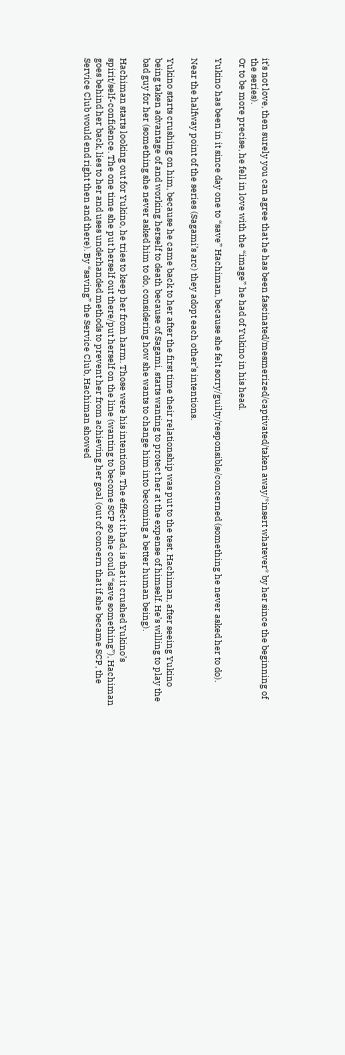it’s not love, then surely you can agree that he has been fascinated/mesmerized/captivated/taken away/*insert whatever* by her since the beginning of the series).
Or to be more precise, he fell in love with the “image” he had of Yukino in his head.

Yukino has been in it since day one to “save” Hachiman, because she felt sorry/guilty/responsible/concerned (something he never asked her to do).

Near the halfway point of the series (Sagami’s arc) they adopt each other’s intentions.

Yukino starts crushing on him, because he came back to her after the first time their relationship was put to the test. Hachiman, after seeing Yukino being taken advantage of and working herself to death because of Sagami, starts wanting to protect her at the expense of himself. He’s willing to play the bad guy for her (something she never asked him to do, considering how she wants to change him into becoming a better human being).

Hachiman starts looking out for Yukino, he tries to keep her from harm. Those were his intentions. The effect it had, is that it crushed Yukino’s spirit/self-confidence. The one time she put herself out there/put herself on the line (wanting to become SCP so she could “save something”), Hachiman goes behind her back, lies to her and uses underhanded methods to prevent her from achieving her goal (out of concern that if she became SCP, the Service Club would end right then and there). By “saving” the Service Club, Hachiman showed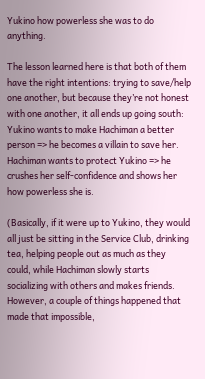Yukino how powerless she was to do anything.

The lesson learned here is that both of them have the right intentions: trying to save/help one another, but because they’re not honest with one another, it all ends up going south:
Yukino wants to make Hachiman a better person => he becomes a villain to save her.
Hachiman wants to protect Yukino => he crushes her self-confidence and shows her how powerless she is.

(Basically, if it were up to Yukino, they would all just be sitting in the Service Club, drinking tea, helping people out as much as they could, while Hachiman slowly starts socializing with others and makes friends. However, a couple of things happened that made that impossible,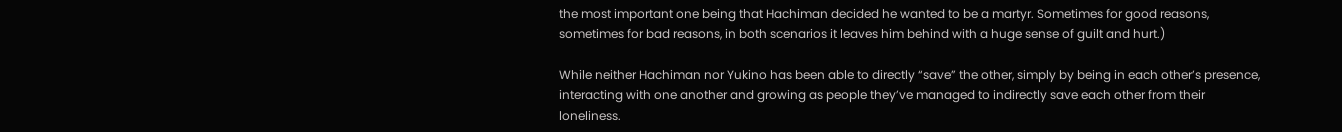the most important one being that Hachiman decided he wanted to be a martyr. Sometimes for good reasons, sometimes for bad reasons, in both scenarios it leaves him behind with a huge sense of guilt and hurt.)

While neither Hachiman nor Yukino has been able to directly “save” the other, simply by being in each other’s presence, interacting with one another and growing as people they’ve managed to indirectly save each other from their loneliness.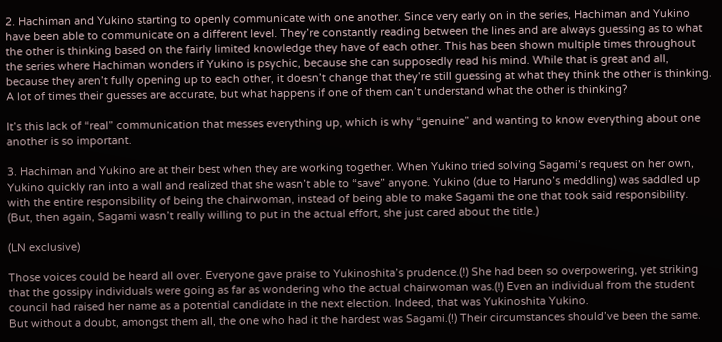2. Hachiman and Yukino starting to openly communicate with one another. Since very early on in the series, Hachiman and Yukino have been able to communicate on a different level. They’re constantly reading between the lines and are always guessing as to what the other is thinking based on the fairly limited knowledge they have of each other. This has been shown multiple times throughout the series where Hachiman wonders if Yukino is psychic, because she can supposedly read his mind. While that is great and all, because they aren’t fully opening up to each other, it doesn’t change that they’re still guessing at what they think the other is thinking. A lot of times their guesses are accurate, but what happens if one of them can’t understand what the other is thinking?

It’s this lack of “real” communication that messes everything up, which is why “genuine” and wanting to know everything about one another is so important.

3. Hachiman and Yukino are at their best when they are working together. When Yukino tried solving Sagami’s request on her own, Yukino quickly ran into a wall and realized that she wasn’t able to “save” anyone. Yukino (due to Haruno’s meddling) was saddled up with the entire responsibility of being the chairwoman, instead of being able to make Sagami the one that took said responsibility. (But, then again, Sagami wasn’t really willing to put in the actual effort, she just cared about the title.)

(LN exclusive)

Those voices could be heard all over. Everyone gave praise to Yukinoshita’s prudence.(!) She had been so overpowering, yet striking that the gossipy individuals were going as far as wondering who the actual chairwoman was.(!) Even an individual from the student council had raised her name as a potential candidate in the next election. Indeed, that was Yukinoshita Yukino.
But without a doubt, amongst them all, the one who had it the hardest was Sagami.(!) Their circumstances should’ve been the same.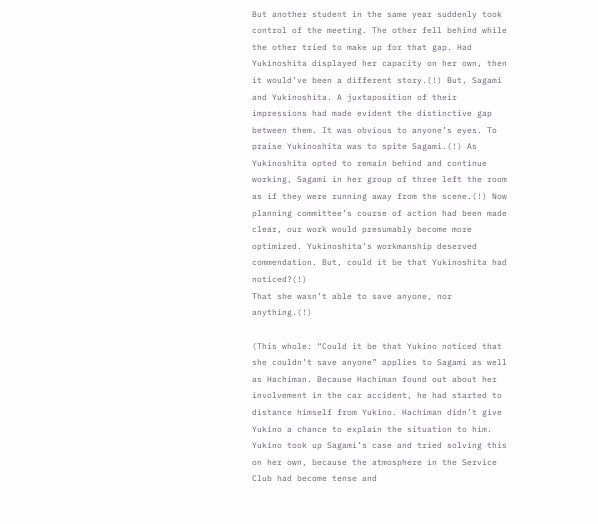But another student in the same year suddenly took control of the meeting. The other fell behind while the other tried to make up for that gap. Had Yukinoshita displayed her capacity on her own, then it would’ve been a different story.(!) But, Sagami and Yukinoshita. A juxtaposition of their impressions had made evident the distinctive gap between them. It was obvious to anyone’s eyes. To praise Yukinoshita was to spite Sagami.(!) As Yukinoshita opted to remain behind and continue working, Sagami in her group of three left the room as if they were running away from the scene.(!) Now planning committee’s course of action had been made clear, our work would presumably become more optimized. Yukinoshita’s workmanship deserved commendation. But, could it be that Yukinoshita had noticed?(!)
That she wasn’t able to save anyone, nor anything.(!)

(This whole: “Could it be that Yukino noticed that she couldn’t save anyone” applies to Sagami as well as Hachiman. Because Hachiman found out about her involvement in the car accident, he had started to distance himself from Yukino. Hachiman didn’t give Yukino a chance to explain the situation to him. Yukino took up Sagami’s case and tried solving this on her own, because the atmosphere in the Service Club had become tense and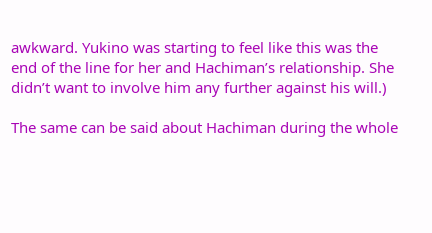awkward. Yukino was starting to feel like this was the end of the line for her and Hachiman’s relationship. She didn’t want to involve him any further against his will.)

The same can be said about Hachiman during the whole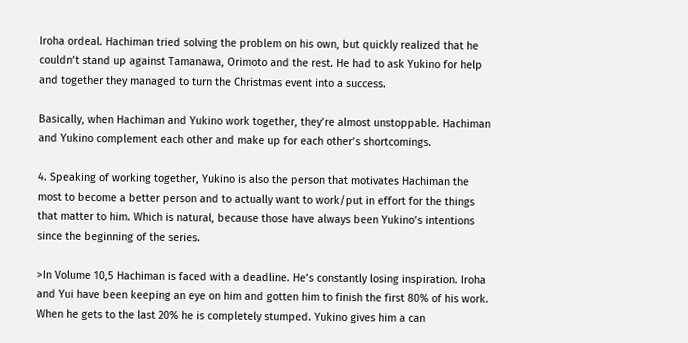Iroha ordeal. Hachiman tried solving the problem on his own, but quickly realized that he couldn’t stand up against Tamanawa, Orimoto and the rest. He had to ask Yukino for help and together they managed to turn the Christmas event into a success.

Basically, when Hachiman and Yukino work together, they’re almost unstoppable. Hachiman and Yukino complement each other and make up for each other’s shortcomings.

4. Speaking of working together, Yukino is also the person that motivates Hachiman the most to become a better person and to actually want to work/put in effort for the things that matter to him. Which is natural, because those have always been Yukino’s intentions since the beginning of the series.

>In Volume 10,5 Hachiman is faced with a deadline. He’s constantly losing inspiration. Iroha and Yui have been keeping an eye on him and gotten him to finish the first 80% of his work. When he gets to the last 20% he is completely stumped. Yukino gives him a can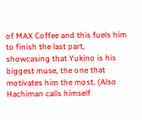of MAX Coffee and this fuels him to finish the last part, showcasing that Yukino is his biggest muse, the one that motivates him the most. (Also Hachiman calls himself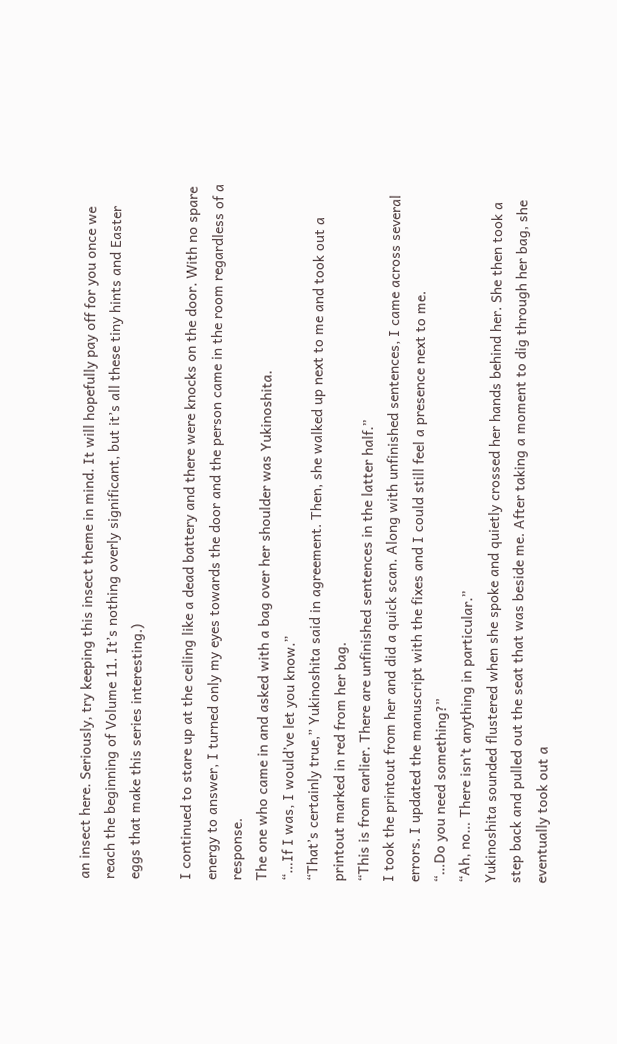an insect here. Seriously, try keeping this insect theme in mind. It will hopefully pay off for you once we reach the beginning of Volume 11. It’s nothing overly significant, but it’s all these tiny hints and Easter eggs that make this series interesting.)

I continued to stare up at the ceiling like a dead battery and there were knocks on the door. With no spare energy to answer, I turned only my eyes towards the door and the person came in the room regardless of a response.
The one who came in and asked with a bag over her shoulder was Yukinoshita.
“…If I was, I would’ve let you know.”
“That’s certainly true,” Yukinoshita said in agreement. Then, she walked up next to me and took out a printout marked in red from her bag.
“This is from earlier. There are unfinished sentences in the latter half.”
I took the printout from her and did a quick scan. Along with unfinished sentences, I came across several errors. I updated the manuscript with the fixes and I could still feel a presence next to me.
“…Do you need something?”
“Ah, no… There isn’t anything in particular.”
Yukinoshita sounded flustered when she spoke and quietly crossed her hands behind her. She then took a step back and pulled out the seat that was beside me. After taking a moment to dig through her bag, she eventually took out a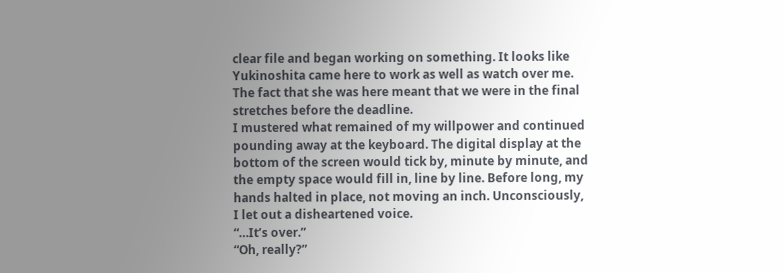clear file and began working on something. It looks like Yukinoshita came here to work as well as watch over me. The fact that she was here meant that we were in the final stretches before the deadline.
I mustered what remained of my willpower and continued pounding away at the keyboard. The digital display at the bottom of the screen would tick by, minute by minute, and the empty space would fill in, line by line. Before long, my hands halted in place, not moving an inch. Unconsciously, I let out a disheartened voice.
“…It’s over.”
“Oh, really?”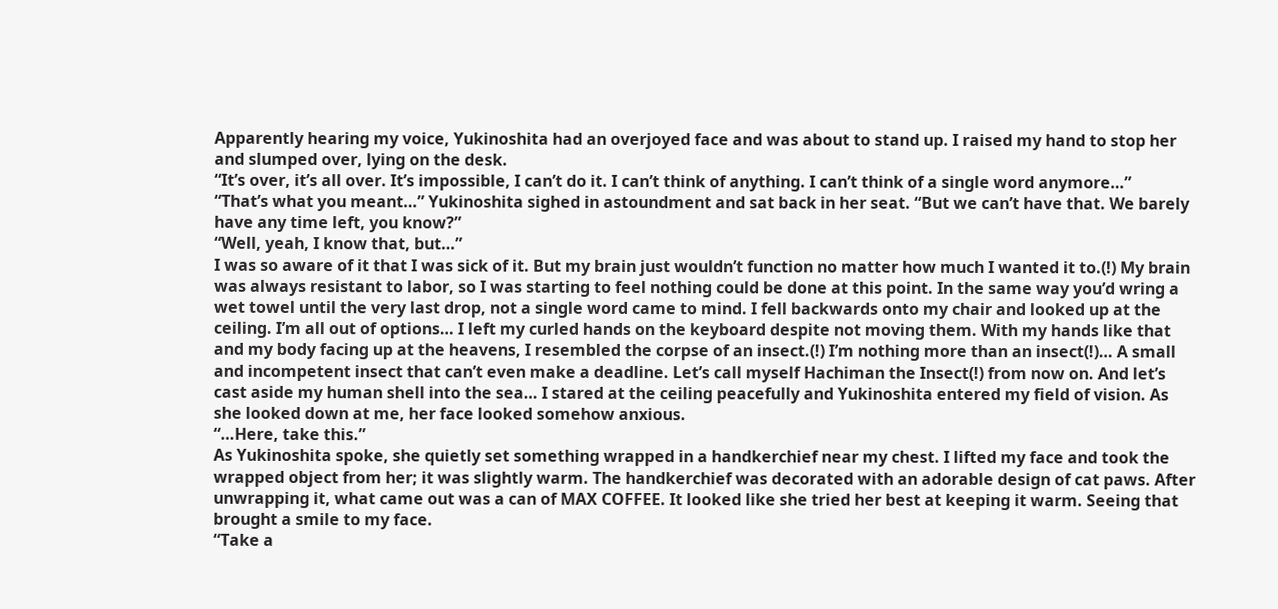Apparently hearing my voice, Yukinoshita had an overjoyed face and was about to stand up. I raised my hand to stop her and slumped over, lying on the desk.
“It’s over, it’s all over. It’s impossible, I can’t do it. I can’t think of anything. I can’t think of a single word anymore…”
“That’s what you meant…” Yukinoshita sighed in astoundment and sat back in her seat. “But we can’t have that. We barely have any time left, you know?”
“Well, yeah, I know that, but…”
I was so aware of it that I was sick of it. But my brain just wouldn’t function no matter how much I wanted it to.(!) My brain was always resistant to labor, so I was starting to feel nothing could be done at this point. In the same way you’d wring a wet towel until the very last drop, not a single word came to mind. I fell backwards onto my chair and looked up at the ceiling. I’m all out of options… I left my curled hands on the keyboard despite not moving them. With my hands like that and my body facing up at the heavens, I resembled the corpse of an insect.(!) I’m nothing more than an insect(!)… A small and incompetent insect that can’t even make a deadline. Let’s call myself Hachiman the Insect(!) from now on. And let’s cast aside my human shell into the sea… I stared at the ceiling peacefully and Yukinoshita entered my field of vision. As she looked down at me, her face looked somehow anxious.
“…Here, take this.”
As Yukinoshita spoke, she quietly set something wrapped in a handkerchief near my chest. I lifted my face and took the wrapped object from her; it was slightly warm. The handkerchief was decorated with an adorable design of cat paws. After unwrapping it, what came out was a can of MAX COFFEE. It looked like she tried her best at keeping it warm. Seeing that brought a smile to my face.
“Take a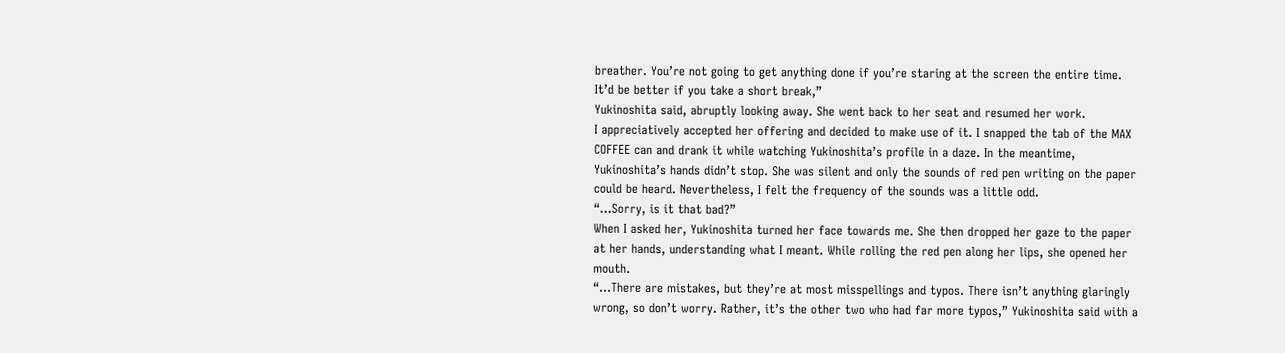breather. You’re not going to get anything done if you’re staring at the screen the entire time. It’d be better if you take a short break,”
Yukinoshita said, abruptly looking away. She went back to her seat and resumed her work.
I appreciatively accepted her offering and decided to make use of it. I snapped the tab of the MAX COFFEE can and drank it while watching Yukinoshita’s profile in a daze. In the meantime, Yukinoshita’s hands didn’t stop. She was silent and only the sounds of red pen writing on the paper could be heard. Nevertheless, I felt the frequency of the sounds was a little odd.
“…Sorry, is it that bad?”
When I asked her, Yukinoshita turned her face towards me. She then dropped her gaze to the paper at her hands, understanding what I meant. While rolling the red pen along her lips, she opened her mouth.
“…There are mistakes, but they’re at most misspellings and typos. There isn’t anything glaringly wrong, so don’t worry. Rather, it’s the other two who had far more typos,” Yukinoshita said with a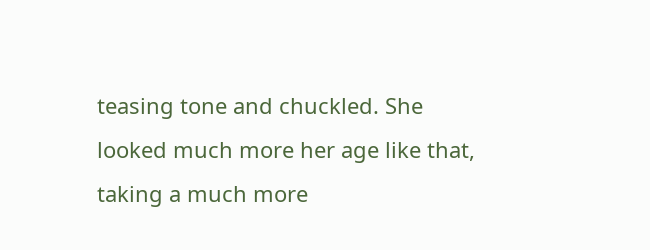teasing tone and chuckled. She looked much more her age like that, taking a much more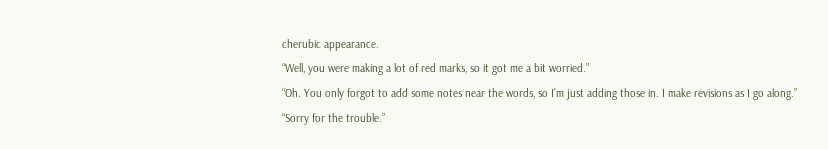cherubic appearance.
“Well, you were making a lot of red marks, so it got me a bit worried.”
“Oh. You only forgot to add some notes near the words, so I’m just adding those in. I make revisions as I go along.”
“Sorry for the trouble.”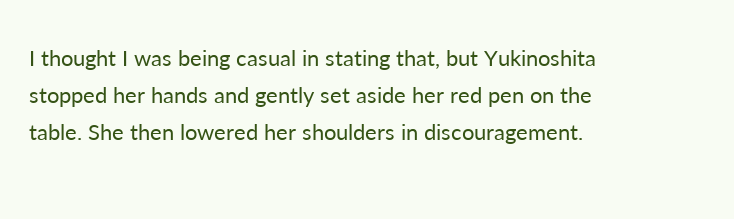I thought I was being casual in stating that, but Yukinoshita stopped her hands and gently set aside her red pen on the table. She then lowered her shoulders in discouragement.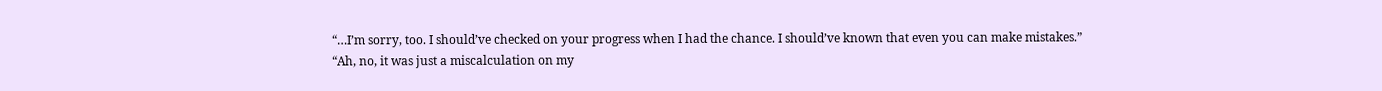“…I’m sorry, too. I should’ve checked on your progress when I had the chance. I should’ve known that even you can make mistakes.”
“Ah, no, it was just a miscalculation on my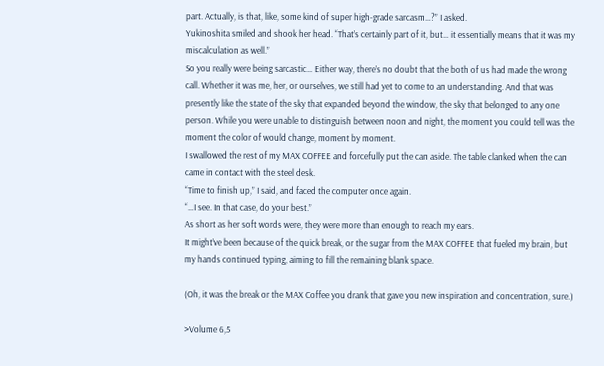part. Actually, is that, like, some kind of super high-grade sarcasm…?” I asked.
Yukinoshita smiled and shook her head. “That’s certainly part of it, but… it essentially means that it was my miscalculation as well.”
So you really were being sarcastic… Either way, there’s no doubt that the both of us had made the wrong call. Whether it was me, her, or ourselves, we still had yet to come to an understanding. And that was presently like the state of the sky that expanded beyond the window, the sky that belonged to any one person. While you were unable to distinguish between noon and night, the moment you could tell was the moment the color of would change, moment by moment.
I swallowed the rest of my MAX COFFEE and forcefully put the can aside. The table clanked when the can came in contact with the steel desk.
“Time to finish up,” I said, and faced the computer once again.
“…I see. In that case, do your best.”
As short as her soft words were, they were more than enough to reach my ears.
It might’ve been because of the quick break, or the sugar from the MAX COFFEE that fueled my brain, but my hands continued typing, aiming to fill the remaining blank space.

(Oh, it was the break or the MAX Coffee you drank that gave you new inspiration and concentration, sure.)

>Volume 6,5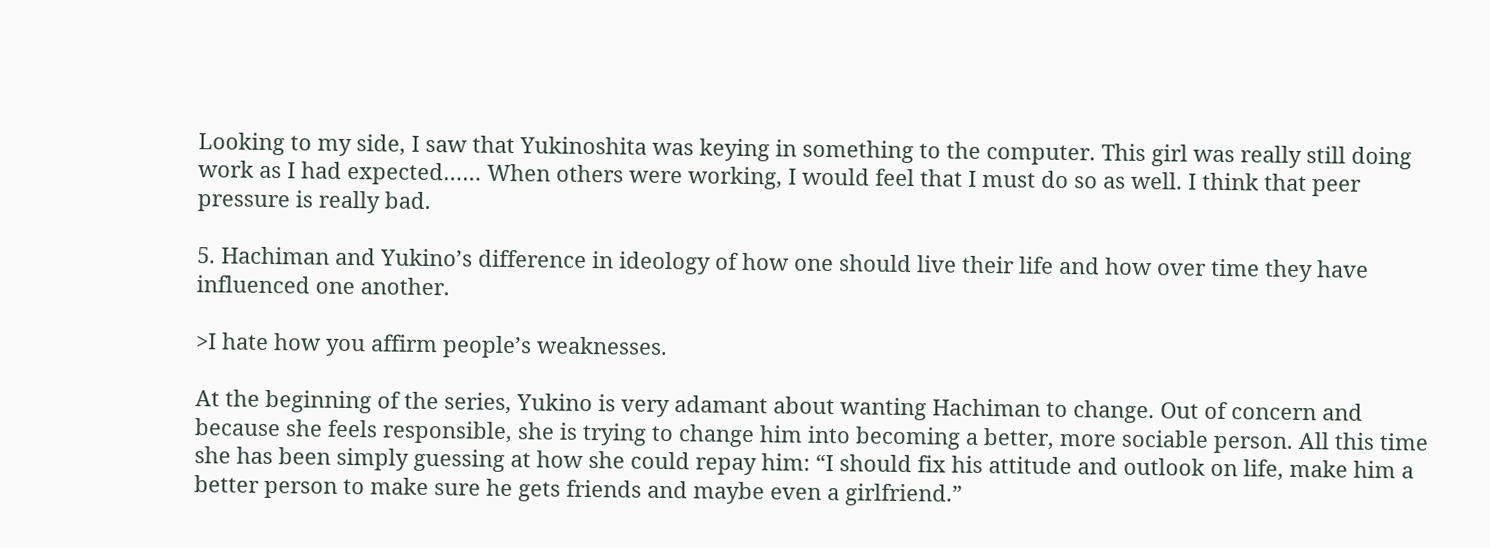Looking to my side, I saw that Yukinoshita was keying in something to the computer. This girl was really still doing work as I had expected…… When others were working, I would feel that I must do so as well. I think that peer pressure is really bad.

5. Hachiman and Yukino’s difference in ideology of how one should live their life and how over time they have influenced one another.

>I hate how you affirm people’s weaknesses.

At the beginning of the series, Yukino is very adamant about wanting Hachiman to change. Out of concern and because she feels responsible, she is trying to change him into becoming a better, more sociable person. All this time she has been simply guessing at how she could repay him: “I should fix his attitude and outlook on life, make him a better person to make sure he gets friends and maybe even a girlfriend.”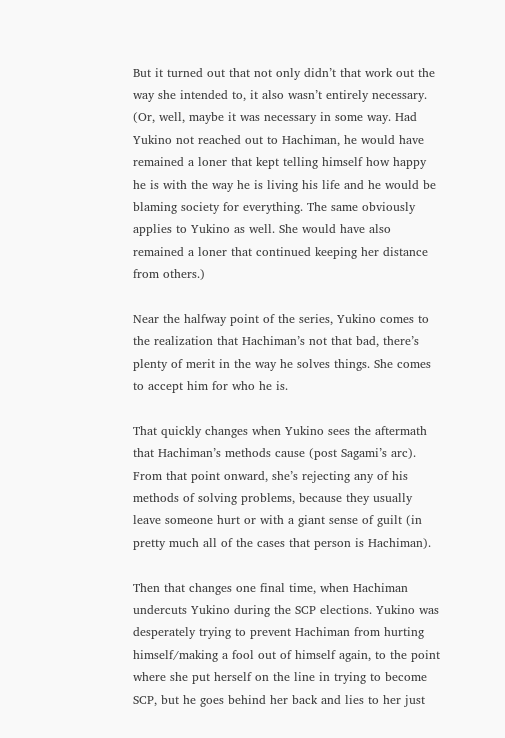But it turned out that not only didn’t that work out the way she intended to, it also wasn’t entirely necessary.
(Or, well, maybe it was necessary in some way. Had Yukino not reached out to Hachiman, he would have remained a loner that kept telling himself how happy he is with the way he is living his life and he would be blaming society for everything. The same obviously applies to Yukino as well. She would have also remained a loner that continued keeping her distance from others.)

Near the halfway point of the series, Yukino comes to the realization that Hachiman’s not that bad, there’s plenty of merit in the way he solves things. She comes to accept him for who he is.

That quickly changes when Yukino sees the aftermath that Hachiman’s methods cause (post Sagami’s arc). From that point onward, she’s rejecting any of his methods of solving problems, because they usually leave someone hurt or with a giant sense of guilt (in pretty much all of the cases that person is Hachiman).

Then that changes one final time, when Hachiman undercuts Yukino during the SCP elections. Yukino was desperately trying to prevent Hachiman from hurting himself/making a fool out of himself again, to the point where she put herself on the line in trying to become SCP, but he goes behind her back and lies to her just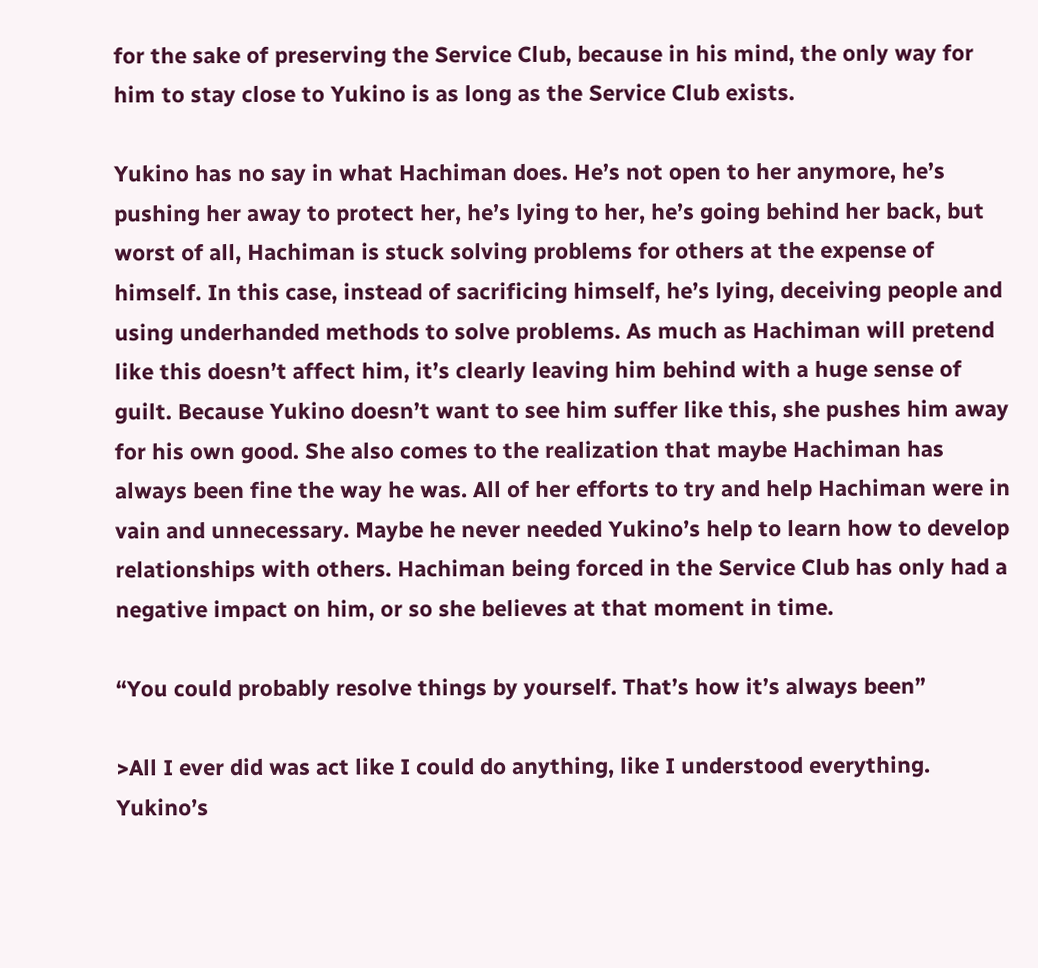for the sake of preserving the Service Club, because in his mind, the only way for him to stay close to Yukino is as long as the Service Club exists.

Yukino has no say in what Hachiman does. He’s not open to her anymore, he’s pushing her away to protect her, he’s lying to her, he’s going behind her back, but worst of all, Hachiman is stuck solving problems for others at the expense of himself. In this case, instead of sacrificing himself, he’s lying, deceiving people and using underhanded methods to solve problems. As much as Hachiman will pretend like this doesn’t affect him, it’s clearly leaving him behind with a huge sense of guilt. Because Yukino doesn’t want to see him suffer like this, she pushes him away for his own good. She also comes to the realization that maybe Hachiman has always been fine the way he was. All of her efforts to try and help Hachiman were in vain and unnecessary. Maybe he never needed Yukino’s help to learn how to develop relationships with others. Hachiman being forced in the Service Club has only had a negative impact on him, or so she believes at that moment in time.

“You could probably resolve things by yourself. That’s how it’s always been”

>All I ever did was act like I could do anything, like I understood everything. Yukino’s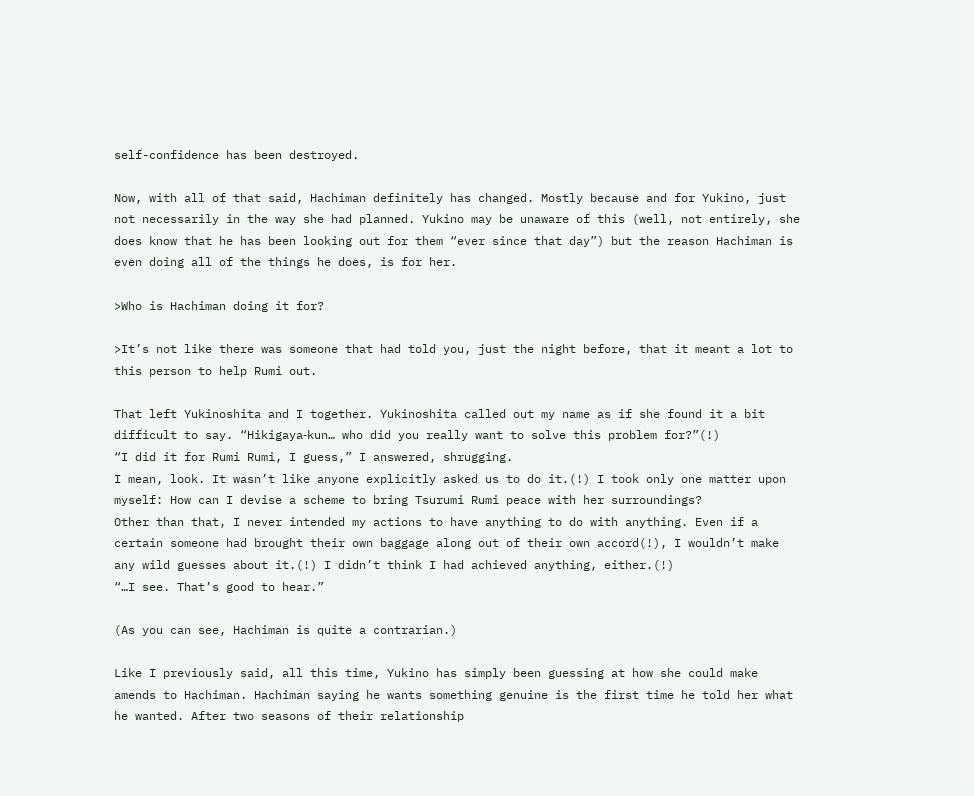self-confidence has been destroyed.

Now, with all of that said, Hachiman definitely has changed. Mostly because and for Yukino, just not necessarily in the way she had planned. Yukino may be unaware of this (well, not entirely, she does know that he has been looking out for them “ever since that day”) but the reason Hachiman is even doing all of the things he does, is for her.

>Who is Hachiman doing it for?

>It’s not like there was someone that had told you, just the night before, that it meant a lot to this person to help Rumi out.

That left Yukinoshita and I together. Yukinoshita called out my name as if she found it a bit difficult to say. “Hikigaya‐kun… who did you really want to solve this problem for?”(!)
“I did it for Rumi Rumi, I guess,” I answered, shrugging.
I mean, look. It wasn’t like anyone explicitly asked us to do it.(!) I took only one matter upon myself: How can I devise a scheme to bring Tsurumi Rumi peace with her surroundings?
Other than that, I never intended my actions to have anything to do with anything. Even if a certain someone had brought their own baggage along out of their own accord(!), I wouldn’t make any wild guesses about it.(!) I didn’t think I had achieved anything, either.(!)
“…I see. That’s good to hear.”

(As you can see, Hachiman is quite a contrarian.)

Like I previously said, all this time, Yukino has simply been guessing at how she could make amends to Hachiman. Hachiman saying he wants something genuine is the first time he told her what he wanted. After two seasons of their relationship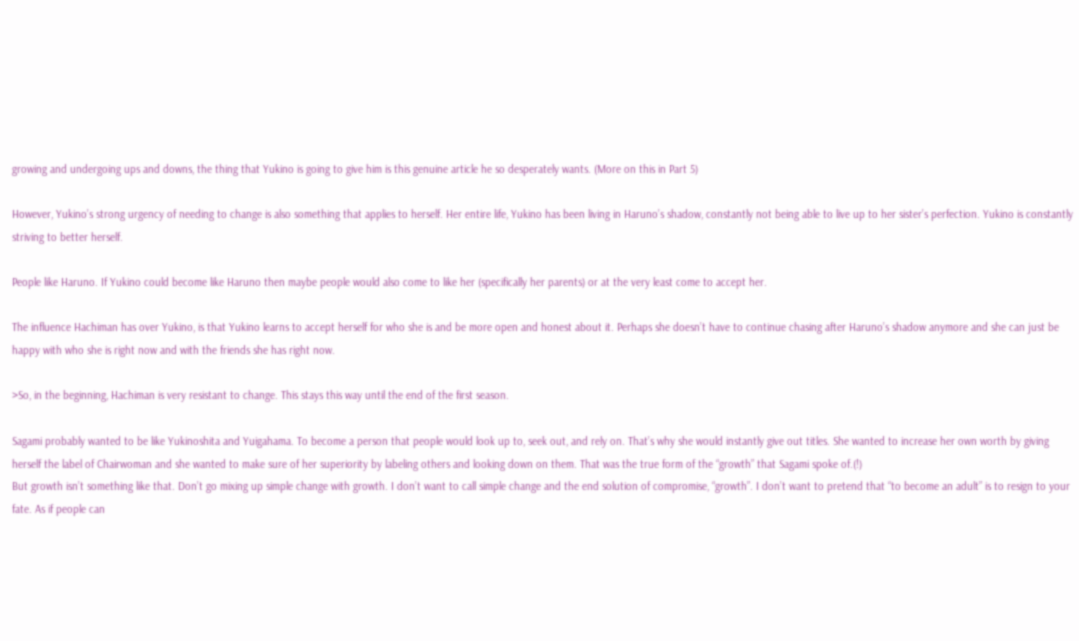growing and undergoing ups and downs, the thing that Yukino is going to give him is this genuine article he so desperately wants. (More on this in Part 5)

However, Yukino’s strong urgency of needing to change is also something that applies to herself. Her entire life, Yukino has been living in Haruno’s shadow, constantly not being able to live up to her sister’s perfection. Yukino is constantly striving to better herself.

People like Haruno. If Yukino could become like Haruno then maybe people would also come to like her (specifically her parents) or at the very least come to accept her.

The influence Hachiman has over Yukino, is that Yukino learns to accept herself for who she is and be more open and honest about it. Perhaps she doesn’t have to continue chasing after Haruno’s shadow anymore and she can just be happy with who she is right now and with the friends she has right now.

>So, in the beginning, Hachiman is very resistant to change. This stays this way until the end of the first season.

Sagami probably wanted to be like Yukinoshita and Yuigahama. To become a person that people would look up to, seek out, and rely on. That’s why she would instantly give out titles. She wanted to increase her own worth by giving herself the label of Chairwoman and she wanted to make sure of her superiority by labeling others and looking down on them. That was the true form of the “growth” that Sagami spoke of.(!)
But growth isn’t something like that. Don’t go mixing up simple change with growth. I don’t want to call simple change and the end solution of compromise, “growth”. I don’t want to pretend that “to become an adult” is to resign to your fate. As if people can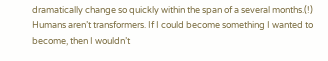dramatically change so quickly within the span of a several months.(!) Humans aren’t transformers. If I could become something I wanted to become, then I wouldn’t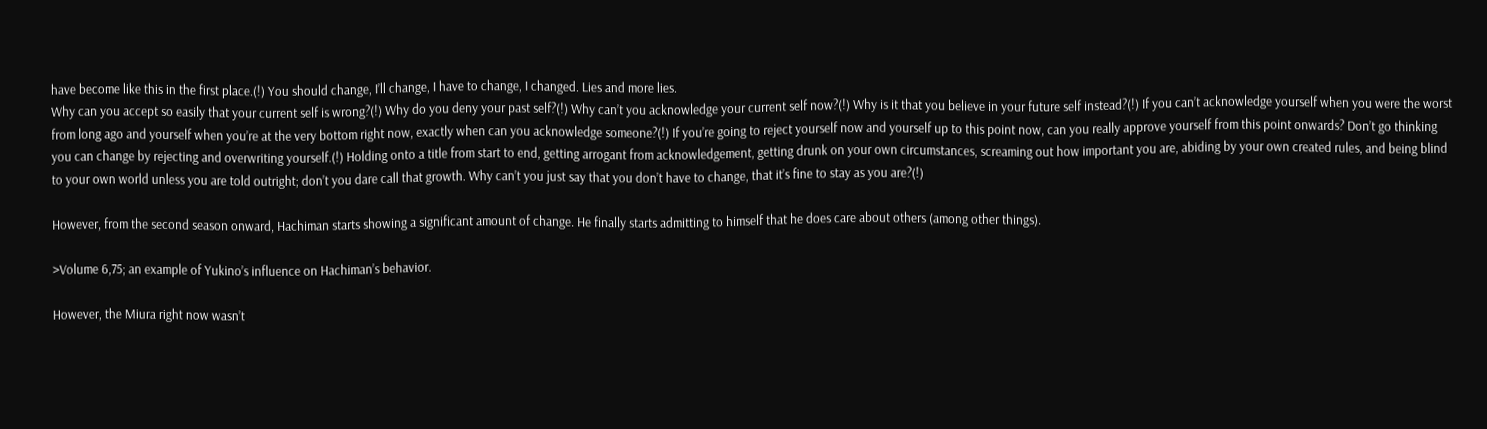have become like this in the first place.(!) You should change, I’ll change, I have to change, I changed. Lies and more lies.
Why can you accept so easily that your current self is wrong?(!) Why do you deny your past self?(!) Why can’t you acknowledge your current self now?(!) Why is it that you believe in your future self instead?(!) If you can’t acknowledge yourself when you were the worst from long ago and yourself when you’re at the very bottom right now, exactly when can you acknowledge someone?(!) If you’re going to reject yourself now and yourself up to this point now, can you really approve yourself from this point onwards? Don’t go thinking you can change by rejecting and overwriting yourself.(!) Holding onto a title from start to end, getting arrogant from acknowledgement, getting drunk on your own circumstances, screaming out how important you are, abiding by your own created rules, and being blind to your own world unless you are told outright; don’t you dare call that growth. Why can’t you just say that you don’t have to change, that it’s fine to stay as you are?(!)

However, from the second season onward, Hachiman starts showing a significant amount of change. He finally starts admitting to himself that he does care about others (among other things).

>Volume 6,75; an example of Yukino’s influence on Hachiman’s behavior.

However, the Miura right now wasn’t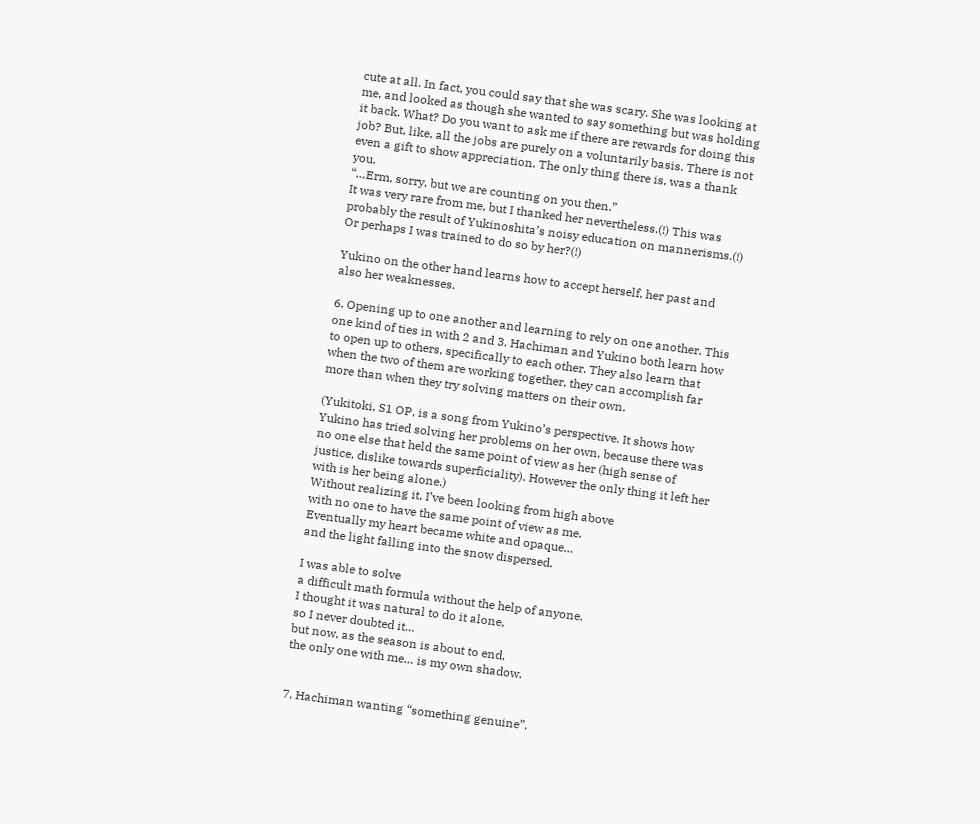cute at all. In fact, you could say that she was scary. She was looking at me, and looked as though she wanted to say something but was holding it back. What? Do you want to ask me if there are rewards for doing this job? But, like, all the jobs are purely on a voluntarily basis. There is not even a gift to show appreciation. The only thing there is, was a thank you.
“…Erm, sorry, but we are counting on you then.”
It was very rare from me, but I thanked her nevertheless.(!) This was probably the result of Yukinoshita’s noisy education on mannerisms.(!) Or perhaps I was trained to do so by her?(!)

Yukino on the other hand learns how to accept herself, her past and also her weaknesses.

6. Opening up to one another and learning to rely on one another. This one kind of ties in with 2 and 3. Hachiman and Yukino both learn how to open up to others, specifically to each other. They also learn that when the two of them are working together, they can accomplish far more than when they try solving matters on their own.

(Yukitoki, S1 OP, is a song from Yukino’s perspective. It shows how Yukino has tried solving her problems on her own, because there was no one else that held the same point of view as her (high sense of justice, dislike towards superficiality). However the only thing it left her with is her being alone.)
Without realizing it, I’ve been looking from high above
with no one to have the same point of view as me.
Eventually my heart became white and opaque…
and the light falling into the snow dispersed.

I was able to solve
a difficult math formula without the help of anyone.
I thought it was natural to do it alone,
so I never doubted it…
but now, as the season is about to end,
the only one with me… is my own shadow.


7. Hachiman wanting “something genuine”.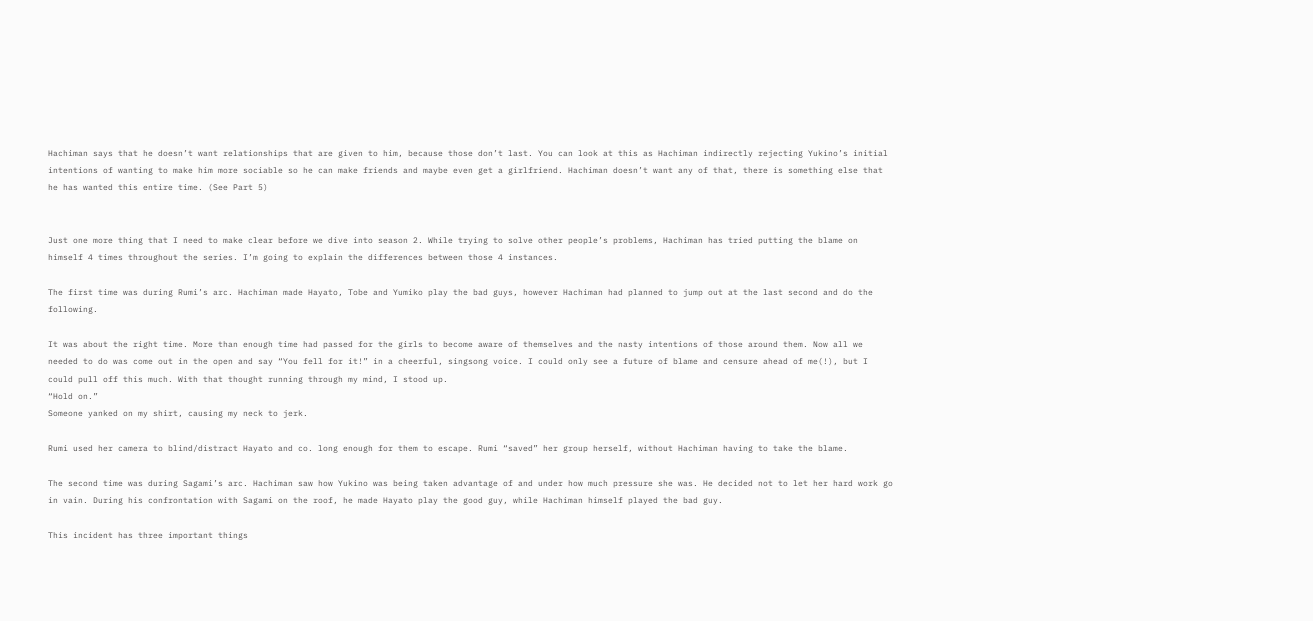Hachiman says that he doesn’t want relationships that are given to him, because those don’t last. You can look at this as Hachiman indirectly rejecting Yukino’s initial intentions of wanting to make him more sociable so he can make friends and maybe even get a girlfriend. Hachiman doesn’t want any of that, there is something else that he has wanted this entire time. (See Part 5)


Just one more thing that I need to make clear before we dive into season 2. While trying to solve other people’s problems, Hachiman has tried putting the blame on himself 4 times throughout the series. I’m going to explain the differences between those 4 instances.

The first time was during Rumi’s arc. Hachiman made Hayato, Tobe and Yumiko play the bad guys, however Hachiman had planned to jump out at the last second and do the following.

It was about the right time. More than enough time had passed for the girls to become aware of themselves and the nasty intentions of those around them. Now all we needed to do was come out in the open and say “You fell for it!” in a cheerful, singsong voice. I could only see a future of blame and censure ahead of me(!), but I could pull off this much. With that thought running through my mind, I stood up.
“Hold on.”
Someone yanked on my shirt, causing my neck to jerk.

Rumi used her camera to blind/distract Hayato and co. long enough for them to escape. Rumi “saved” her group herself, without Hachiman having to take the blame.

The second time was during Sagami’s arc. Hachiman saw how Yukino was being taken advantage of and under how much pressure she was. He decided not to let her hard work go in vain. During his confrontation with Sagami on the roof, he made Hayato play the good guy, while Hachiman himself played the bad guy.

This incident has three important things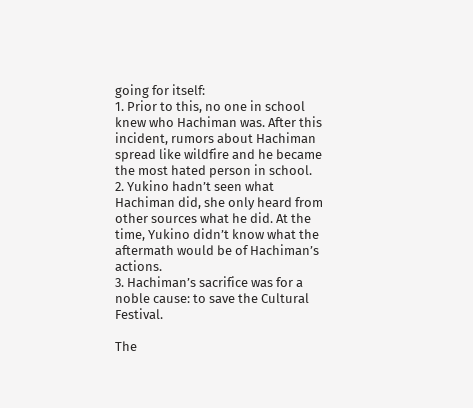going for itself:
1. Prior to this, no one in school knew who Hachiman was. After this incident, rumors about Hachiman spread like wildfire and he became the most hated person in school.
2. Yukino hadn’t seen what Hachiman did, she only heard from other sources what he did. At the time, Yukino didn’t know what the aftermath would be of Hachiman’s actions.
3. Hachiman’s sacrifice was for a noble cause: to save the Cultural Festival.

The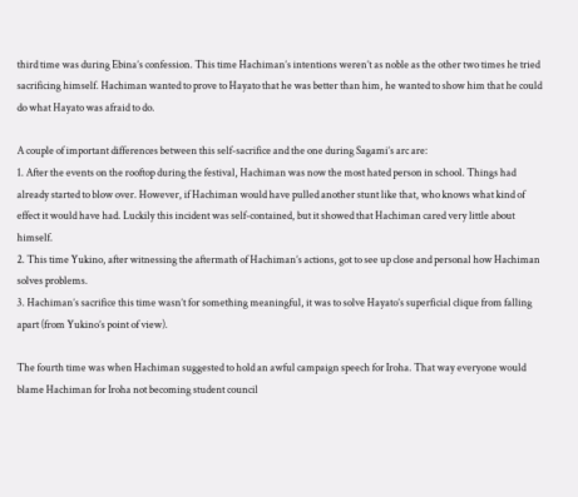third time was during Ebina’s confession. This time Hachiman’s intentions weren’t as noble as the other two times he tried sacrificing himself. Hachiman wanted to prove to Hayato that he was better than him, he wanted to show him that he could do what Hayato was afraid to do.

A couple of important differences between this self-sacrifice and the one during Sagami’s arc are:
1. After the events on the rooftop during the festival, Hachiman was now the most hated person in school. Things had already started to blow over. However, if Hachiman would have pulled another stunt like that, who knows what kind of effect it would have had. Luckily this incident was self-contained, but it showed that Hachiman cared very little about himself.
2. This time Yukino, after witnessing the aftermath of Hachiman’s actions, got to see up close and personal how Hachiman solves problems.
3. Hachiman’s sacrifice this time wasn’t for something meaningful, it was to solve Hayato’s superficial clique from falling apart (from Yukino’s point of view).

The fourth time was when Hachiman suggested to hold an awful campaign speech for Iroha. That way everyone would blame Hachiman for Iroha not becoming student council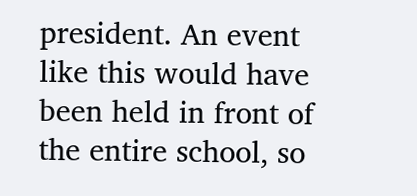president. An event like this would have been held in front of the entire school, so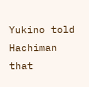Yukino told Hachiman that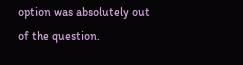option was absolutely out of the question.